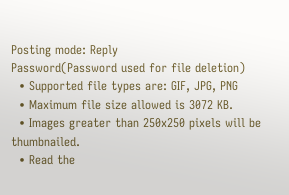Posting mode: Reply
Password(Password used for file deletion)
  • Supported file types are: GIF, JPG, PNG
  • Maximum file size allowed is 3072 KB.
  • Images greater than 250x250 pixels will be thumbnailed.
  • Read the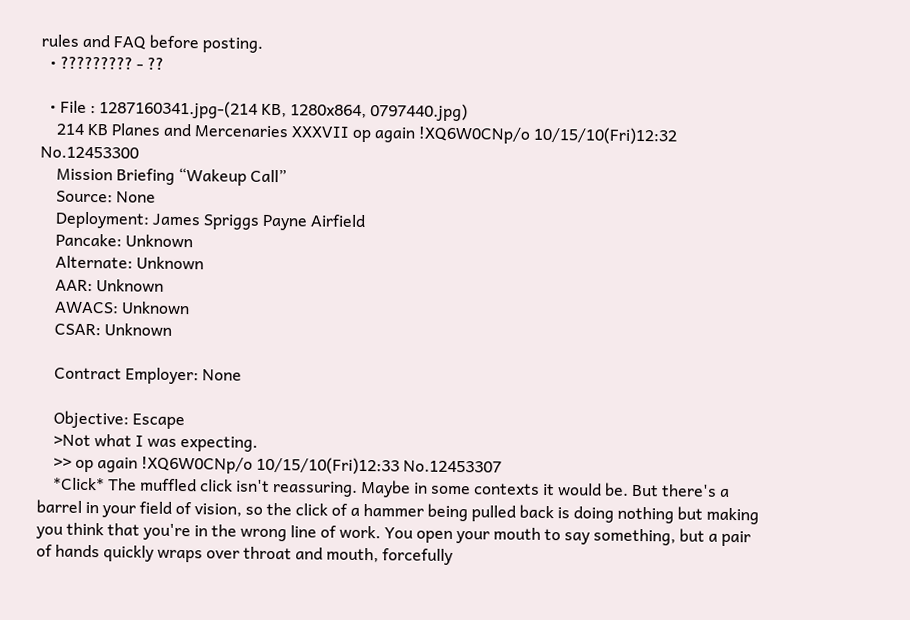rules and FAQ before posting.
  • ????????? - ??

  • File : 1287160341.jpg-(214 KB, 1280x864, 0797440.jpg)
    214 KB Planes and Mercenaries XXXVII op again !XQ6W0CNp/o 10/15/10(Fri)12:32 No.12453300
    Mission Briefing “Wakeup Call”
    Source: None
    Deployment: James Spriggs Payne Airfield
    Pancake: Unknown
    Alternate: Unknown
    AAR: Unknown
    AWACS: Unknown
    CSAR: Unknown

    Contract Employer: None

    Objective: Escape
    >Not what I was expecting.
    >> op again !XQ6W0CNp/o 10/15/10(Fri)12:33 No.12453307
    *Click* The muffled click isn't reassuring. Maybe in some contexts it would be. But there's a barrel in your field of vision, so the click of a hammer being pulled back is doing nothing but making you think that you're in the wrong line of work. You open your mouth to say something, but a pair of hands quickly wraps over throat and mouth, forcefully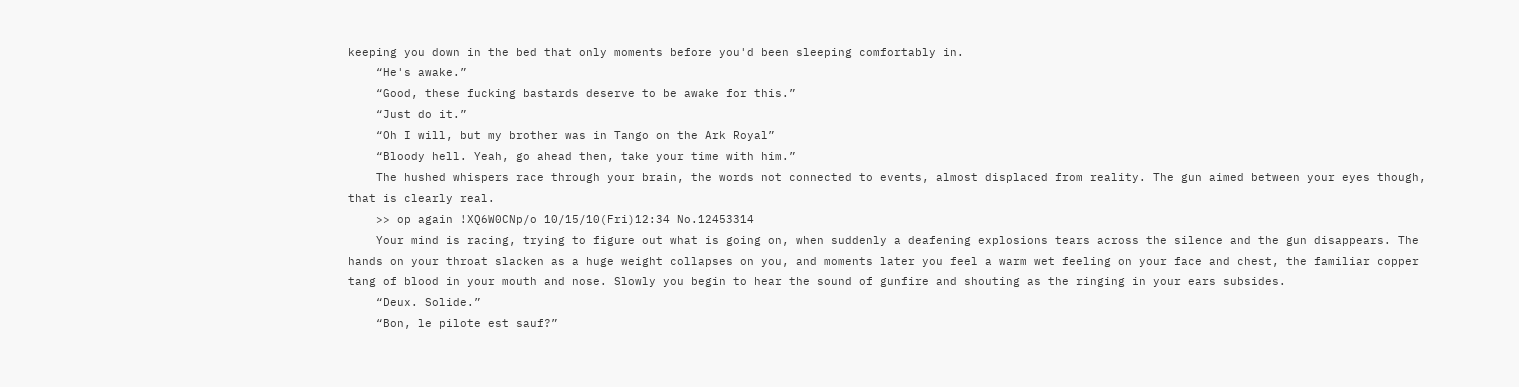keeping you down in the bed that only moments before you'd been sleeping comfortably in.
    “He's awake.”
    “Good, these fucking bastards deserve to be awake for this.”
    “Just do it.”
    “Oh I will, but my brother was in Tango on the Ark Royal”
    “Bloody hell. Yeah, go ahead then, take your time with him.”
    The hushed whispers race through your brain, the words not connected to events, almost displaced from reality. The gun aimed between your eyes though, that is clearly real.
    >> op again !XQ6W0CNp/o 10/15/10(Fri)12:34 No.12453314
    Your mind is racing, trying to figure out what is going on, when suddenly a deafening explosions tears across the silence and the gun disappears. The hands on your throat slacken as a huge weight collapses on you, and moments later you feel a warm wet feeling on your face and chest, the familiar copper tang of blood in your mouth and nose. Slowly you begin to hear the sound of gunfire and shouting as the ringing in your ears subsides.
    “Deux. Solide.”
    “Bon, le pilote est sauf?”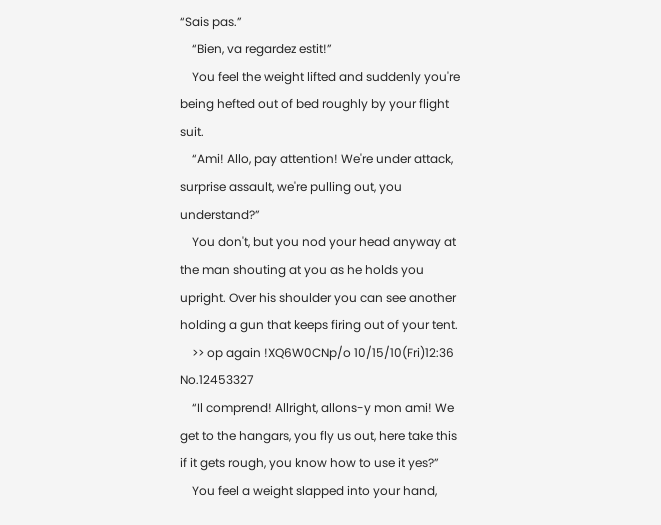“Sais pas.”
    “Bien, va regardez estit!”
    You feel the weight lifted and suddenly you're being hefted out of bed roughly by your flight suit.
    “Ami! Allo, pay attention! We're under attack, surprise assault, we're pulling out, you understand?”
    You don't, but you nod your head anyway at the man shouting at you as he holds you upright. Over his shoulder you can see another holding a gun that keeps firing out of your tent.
    >> op again !XQ6W0CNp/o 10/15/10(Fri)12:36 No.12453327
    “Il comprend! Allright, allons-y mon ami! We get to the hangars, you fly us out, here take this if it gets rough, you know how to use it yes?”
    You feel a weight slapped into your hand,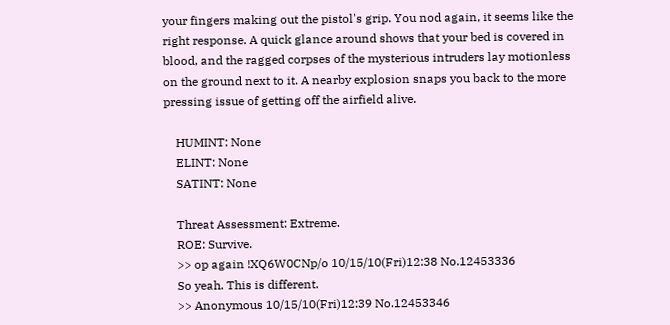your fingers making out the pistol's grip. You nod again, it seems like the right response. A quick glance around shows that your bed is covered in blood, and the ragged corpses of the mysterious intruders lay motionless on the ground next to it. A nearby explosion snaps you back to the more pressing issue of getting off the airfield alive.

    HUMINT: None
    ELINT: None
    SATINT: None

    Threat Assessment: Extreme.
    ROE: Survive.
    >> op again !XQ6W0CNp/o 10/15/10(Fri)12:38 No.12453336
    So yeah. This is different.
    >> Anonymous 10/15/10(Fri)12:39 No.12453346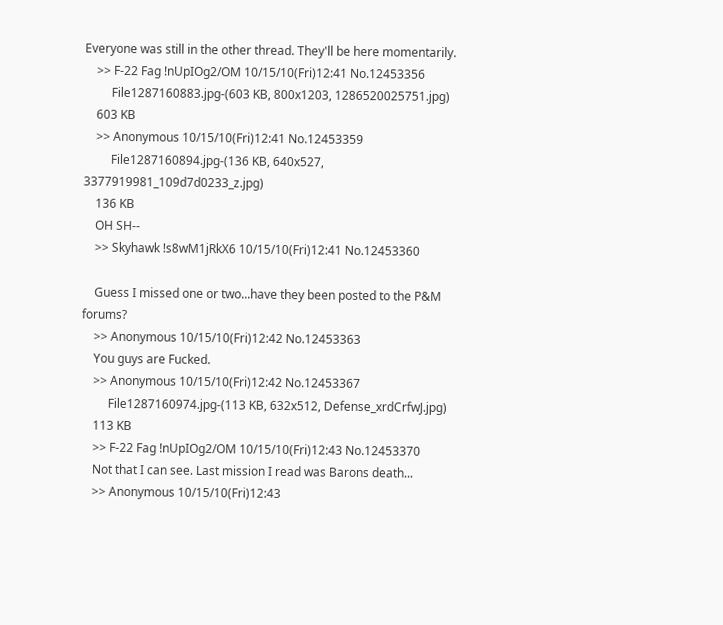Everyone was still in the other thread. They'll be here momentarily.
    >> F-22 Fag !nUpIOg2/OM 10/15/10(Fri)12:41 No.12453356
         File1287160883.jpg-(603 KB, 800x1203, 1286520025751.jpg)
    603 KB
    >> Anonymous 10/15/10(Fri)12:41 No.12453359
         File1287160894.jpg-(136 KB, 640x527, 3377919981_109d7d0233_z.jpg)
    136 KB
    OH SH--
    >> Skyhawk !s8wM1jRkX6 10/15/10(Fri)12:41 No.12453360

    Guess I missed one or two...have they been posted to the P&M forums?
    >> Anonymous 10/15/10(Fri)12:42 No.12453363
    You guys are Fucked.
    >> Anonymous 10/15/10(Fri)12:42 No.12453367
         File1287160974.jpg-(113 KB, 632x512, Defense_xrdCrfwJ.jpg)
    113 KB
    >> F-22 Fag !nUpIOg2/OM 10/15/10(Fri)12:43 No.12453370
    Not that I can see. Last mission I read was Barons death...
    >> Anonymous 10/15/10(Fri)12:43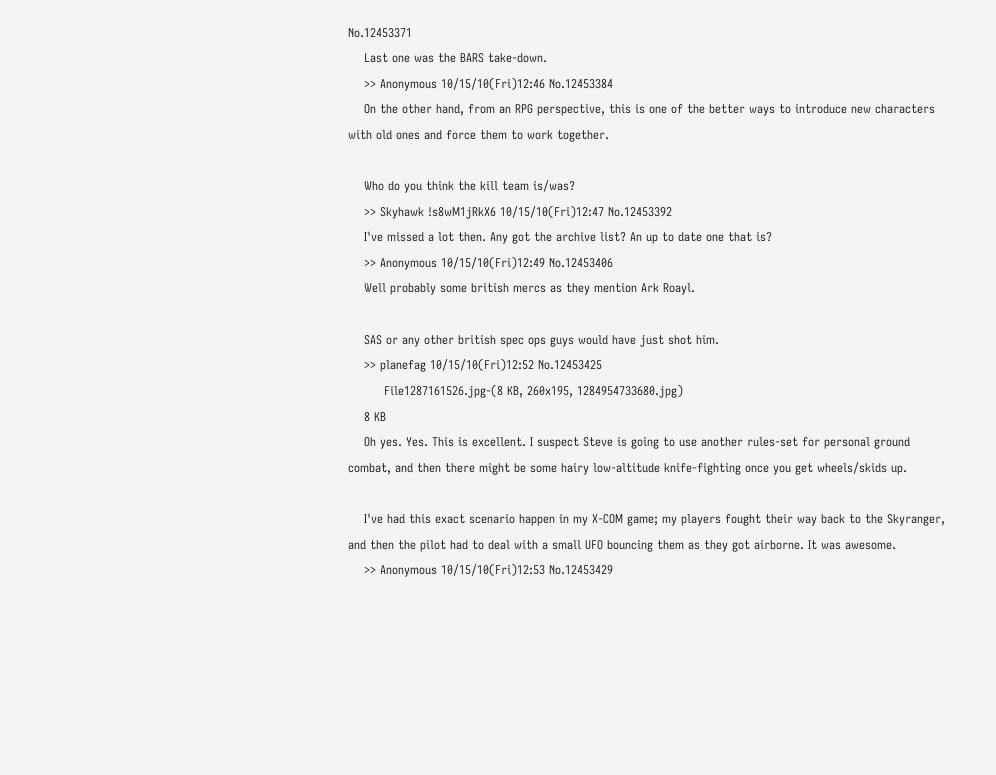No.12453371
    Last one was the BARS take-down.
    >> Anonymous 10/15/10(Fri)12:46 No.12453384
    On the other hand, from an RPG perspective, this is one of the better ways to introduce new characters with old ones and force them to work together.

    Who do you think the kill team is/was?
    >> Skyhawk !s8wM1jRkX6 10/15/10(Fri)12:47 No.12453392
    I've missed a lot then. Any got the archive list? An up to date one that is?
    >> Anonymous 10/15/10(Fri)12:49 No.12453406
    Well probably some british mercs as they mention Ark Roayl.

    SAS or any other british spec ops guys would have just shot him.
    >> planefag 10/15/10(Fri)12:52 No.12453425
         File1287161526.jpg-(8 KB, 260x195, 1284954733680.jpg)
    8 KB
    Oh yes. Yes. This is excellent. I suspect Steve is going to use another rules-set for personal ground combat, and then there might be some hairy low-altitude knife-fighting once you get wheels/skids up.

    I've had this exact scenario happen in my X-COM game; my players fought their way back to the Skyranger, and then the pilot had to deal with a small UFO bouncing them as they got airborne. It was awesome.
    >> Anonymous 10/15/10(Fri)12:53 No.12453429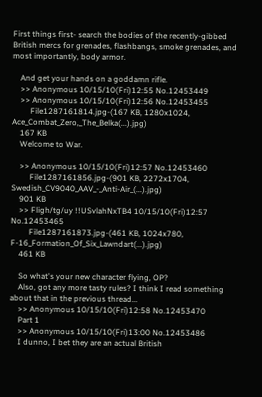First things first- search the bodies of the recently-gibbed British mercs for grenades, flashbangs, smoke grenades, and most importantly, body armor.

    And get your hands on a goddamn rifle.
    >> Anonymous 10/15/10(Fri)12:55 No.12453449
    >> Anonymous 10/15/10(Fri)12:56 No.12453455
         File1287161814.jpg-(167 KB, 1280x1024, Ace_Combat_Zero,_The_Belka(...).jpg)
    167 KB
    Welcome to War.

    >> Anonymous 10/15/10(Fri)12:57 No.12453460
         File1287161856.jpg-(901 KB, 2272x1704, Swedish_CV9040_AAV_-_Anti-Air_(...).jpg)
    901 KB
    >> Fligh/tg/uy !!USvlahNxTB4 10/15/10(Fri)12:57 No.12453465
         File1287161873.jpg-(461 KB, 1024x780, F-16_Formation_Of_Six_Lawndart(...).jpg)
    461 KB

    So what's your new character flying, OP?
    Also, got any more tasty rules? I think I read something about that in the previous thread...
    >> Anonymous 10/15/10(Fri)12:58 No.12453470
    Part 1
    >> Anonymous 10/15/10(Fri)13:00 No.12453486
    I dunno, I bet they are an actual British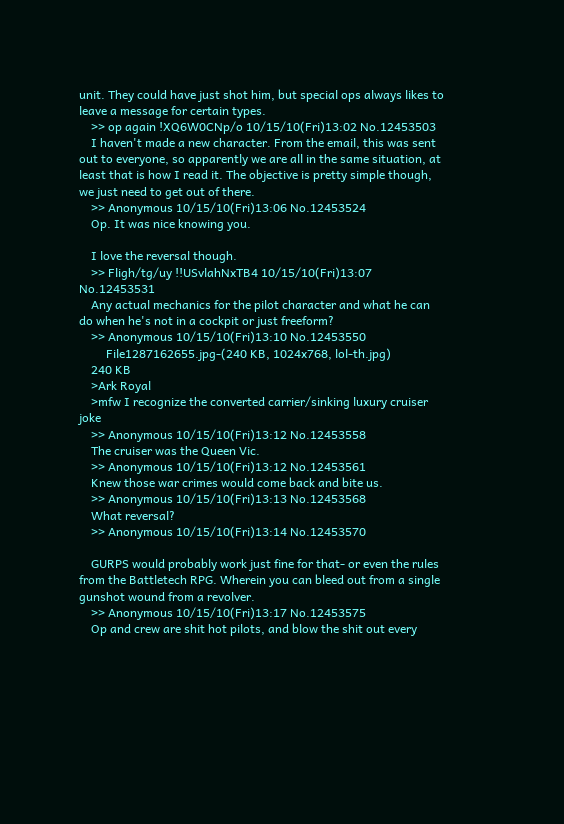unit. They could have just shot him, but special ops always likes to leave a message for certain types.
    >> op again !XQ6W0CNp/o 10/15/10(Fri)13:02 No.12453503
    I haven't made a new character. From the email, this was sent out to everyone, so apparently we are all in the same situation, at least that is how I read it. The objective is pretty simple though, we just need to get out of there.
    >> Anonymous 10/15/10(Fri)13:06 No.12453524
    Op. It was nice knowing you.

    I love the reversal though.
    >> Fligh/tg/uy !!USvlahNxTB4 10/15/10(Fri)13:07 No.12453531
    Any actual mechanics for the pilot character and what he can do when he's not in a cockpit or just freeform?
    >> Anonymous 10/15/10(Fri)13:10 No.12453550
         File1287162655.jpg-(240 KB, 1024x768, lol-th.jpg)
    240 KB
    >Ark Royal
    >mfw I recognize the converted carrier/sinking luxury cruiser joke
    >> Anonymous 10/15/10(Fri)13:12 No.12453558
    The cruiser was the Queen Vic.
    >> Anonymous 10/15/10(Fri)13:12 No.12453561
    Knew those war crimes would come back and bite us.
    >> Anonymous 10/15/10(Fri)13:13 No.12453568
    What reversal?
    >> Anonymous 10/15/10(Fri)13:14 No.12453570

    GURPS would probably work just fine for that- or even the rules from the Battletech RPG. Wherein you can bleed out from a single gunshot wound from a revolver.
    >> Anonymous 10/15/10(Fri)13:17 No.12453575
    Op and crew are shit hot pilots, and blow the shit out every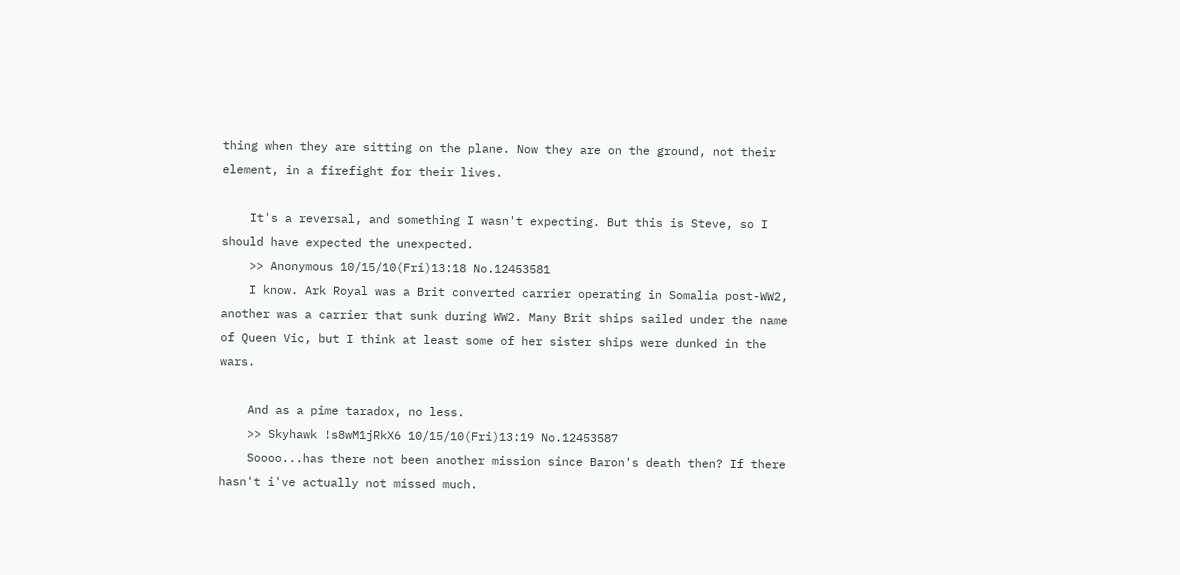thing when they are sitting on the plane. Now they are on the ground, not their element, in a firefight for their lives.

    It's a reversal, and something I wasn't expecting. But this is Steve, so I should have expected the unexpected.
    >> Anonymous 10/15/10(Fri)13:18 No.12453581
    I know. Ark Royal was a Brit converted carrier operating in Somalia post-WW2, another was a carrier that sunk during WW2. Many Brit ships sailed under the name of Queen Vic, but I think at least some of her sister ships were dunked in the wars.

    And as a pime taradox, no less.
    >> Skyhawk !s8wM1jRkX6 10/15/10(Fri)13:19 No.12453587
    Soooo...has there not been another mission since Baron's death then? If there hasn't i've actually not missed much.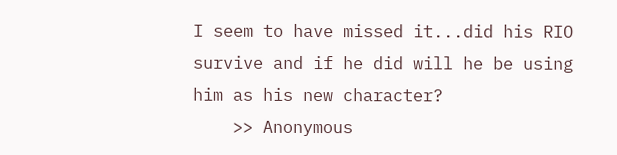I seem to have missed it...did his RIO survive and if he did will he be using him as his new character?
    >> Anonymous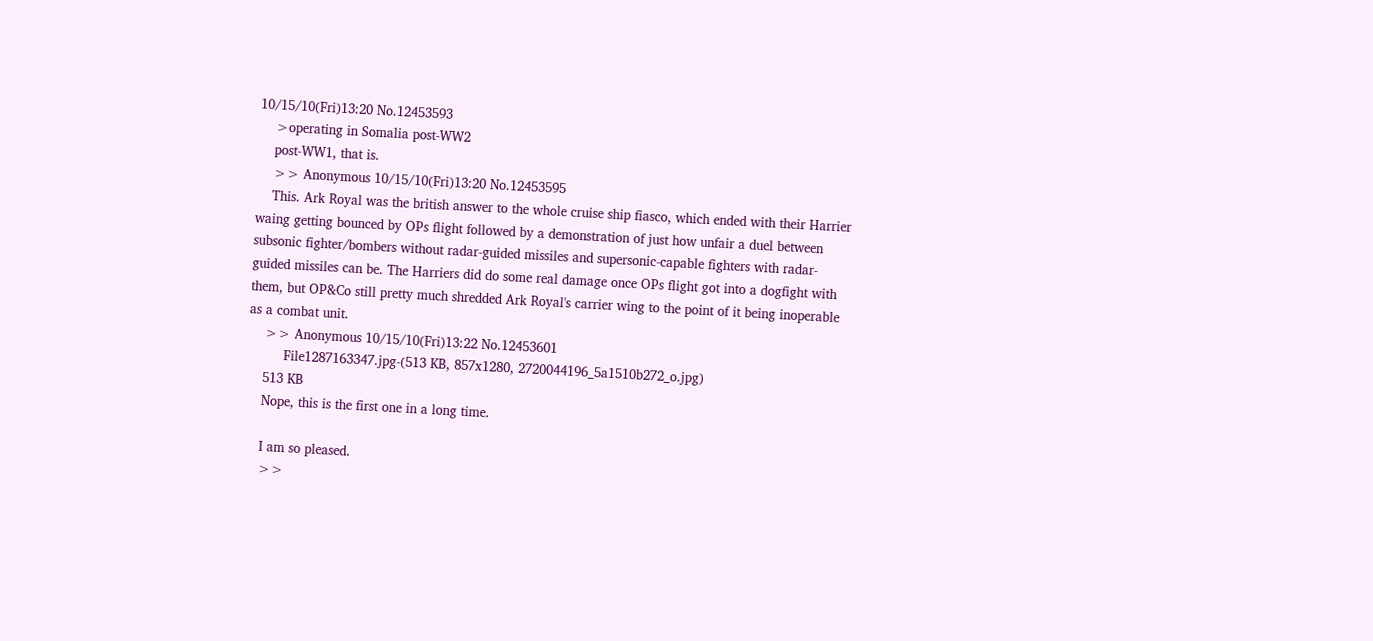10/15/10(Fri)13:20 No.12453593
    >operating in Somalia post-WW2
    post-WW1, that is.
    >> Anonymous 10/15/10(Fri)13:20 No.12453595
    This. Ark Royal was the british answer to the whole cruise ship fiasco, which ended with their Harrier waing getting bounced by OPs flight followed by a demonstration of just how unfair a duel between subsonic fighter/bombers without radar-guided missiles and supersonic-capable fighters with radar-guided missiles can be. The Harriers did do some real damage once OPs flight got into a dogfight with them, but OP&Co still pretty much shredded Ark Royal's carrier wing to the point of it being inoperable as a combat unit.
    >> Anonymous 10/15/10(Fri)13:22 No.12453601
         File1287163347.jpg-(513 KB, 857x1280, 2720044196_5a1510b272_o.jpg)
    513 KB
    Nope, this is the first one in a long time.

    I am so pleased.
    >>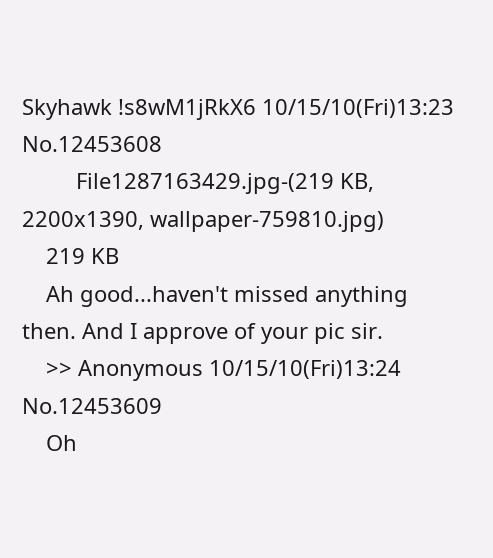Skyhawk !s8wM1jRkX6 10/15/10(Fri)13:23 No.12453608
         File1287163429.jpg-(219 KB, 2200x1390, wallpaper-759810.jpg)
    219 KB
    Ah good...haven't missed anything then. And I approve of your pic sir.
    >> Anonymous 10/15/10(Fri)13:24 No.12453609
    Oh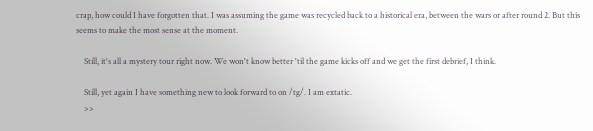crap, how could I have forgotten that. I was assuming the game was recycled back to a historical era, between the wars or after round 2. But this seems to make the most sense at the moment.

    Still, it's all a mystery tour right now. We won't know better 'til the game kicks off and we get the first debrief, I think.

    Still, yet again I have something new to look forward to on /tg/. I am extatic.
    >>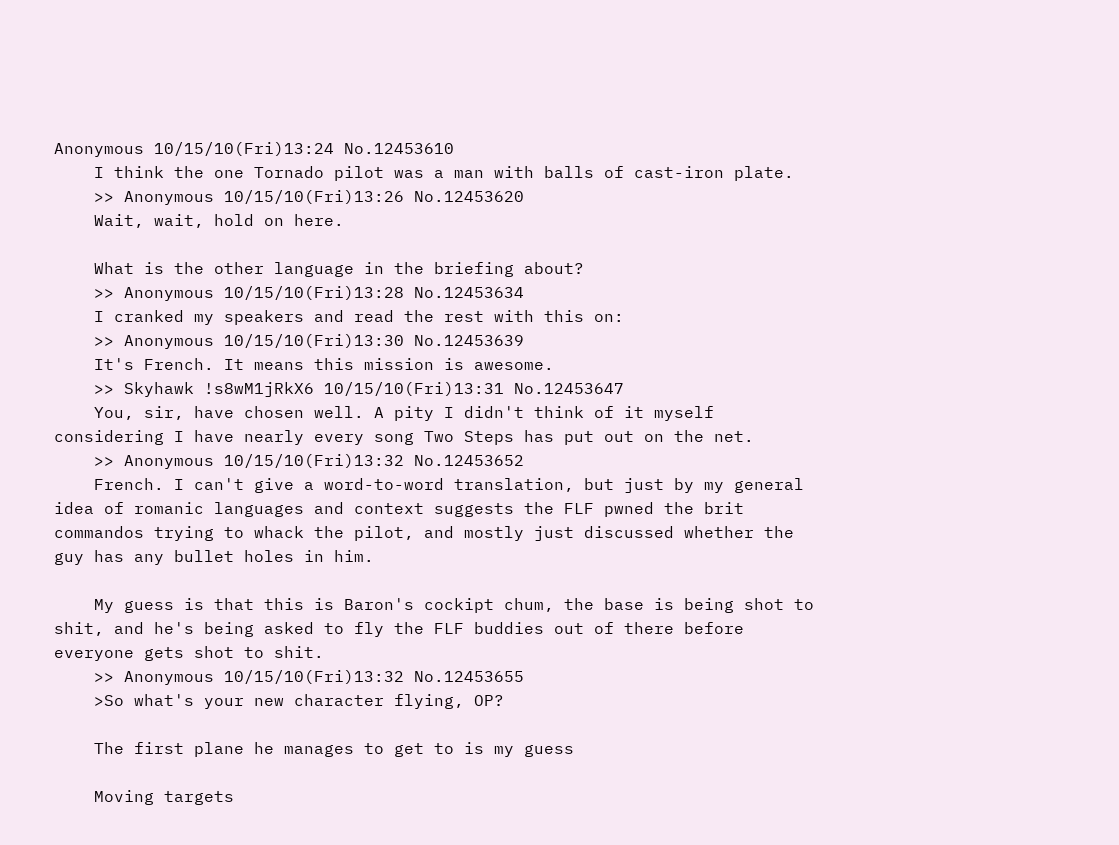Anonymous 10/15/10(Fri)13:24 No.12453610
    I think the one Tornado pilot was a man with balls of cast-iron plate.
    >> Anonymous 10/15/10(Fri)13:26 No.12453620
    Wait, wait, hold on here.

    What is the other language in the briefing about?
    >> Anonymous 10/15/10(Fri)13:28 No.12453634
    I cranked my speakers and read the rest with this on:
    >> Anonymous 10/15/10(Fri)13:30 No.12453639
    It's French. It means this mission is awesome.
    >> Skyhawk !s8wM1jRkX6 10/15/10(Fri)13:31 No.12453647
    You, sir, have chosen well. A pity I didn't think of it myself considering I have nearly every song Two Steps has put out on the net.
    >> Anonymous 10/15/10(Fri)13:32 No.12453652
    French. I can't give a word-to-word translation, but just by my general idea of romanic languages and context suggests the FLF pwned the brit commandos trying to whack the pilot, and mostly just discussed whether the guy has any bullet holes in him.

    My guess is that this is Baron's cockipt chum, the base is being shot to shit, and he's being asked to fly the FLF buddies out of there before everyone gets shot to shit.
    >> Anonymous 10/15/10(Fri)13:32 No.12453655
    >So what's your new character flying, OP?

    The first plane he manages to get to is my guess

    Moving targets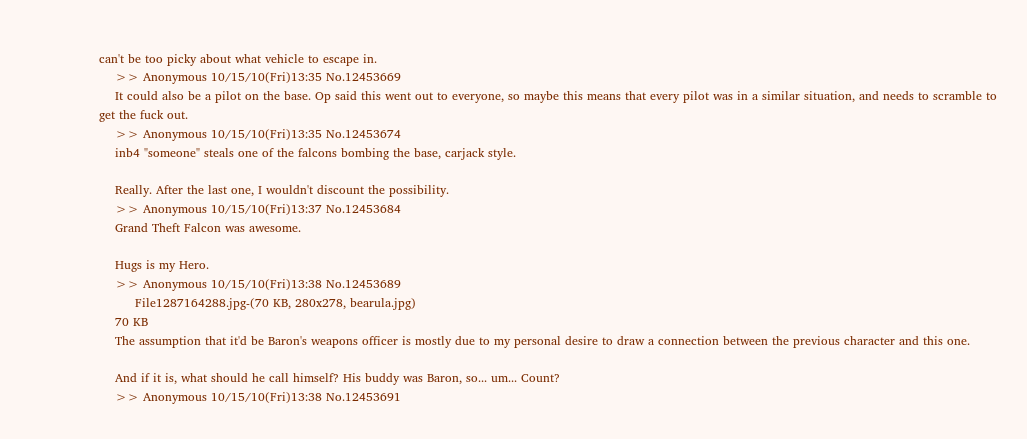can't be too picky about what vehicle to escape in.
    >> Anonymous 10/15/10(Fri)13:35 No.12453669
    It could also be a pilot on the base. Op said this went out to everyone, so maybe this means that every pilot was in a similar situation, and needs to scramble to get the fuck out.
    >> Anonymous 10/15/10(Fri)13:35 No.12453674
    inb4 "someone" steals one of the falcons bombing the base, carjack style.

    Really. After the last one, I wouldn't discount the possibility.
    >> Anonymous 10/15/10(Fri)13:37 No.12453684
    Grand Theft Falcon was awesome.

    Hugs is my Hero.
    >> Anonymous 10/15/10(Fri)13:38 No.12453689
         File1287164288.jpg-(70 KB, 280x278, bearula.jpg)
    70 KB
    The assumption that it'd be Baron's weapons officer is mostly due to my personal desire to draw a connection between the previous character and this one.

    And if it is, what should he call himself? His buddy was Baron, so... um... Count?
    >> Anonymous 10/15/10(Fri)13:38 No.12453691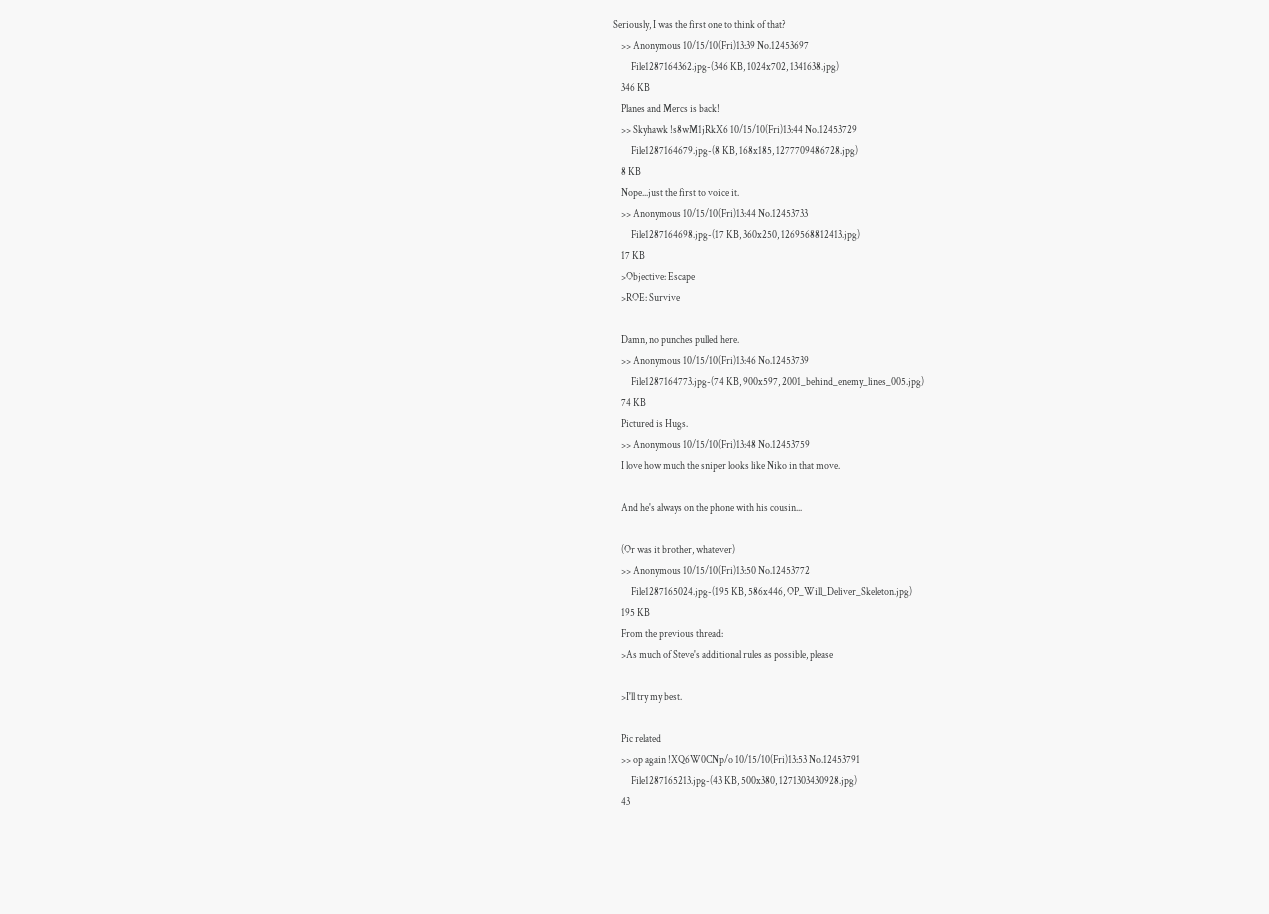Seriously, I was the first one to think of that?
    >> Anonymous 10/15/10(Fri)13:39 No.12453697
         File1287164362.jpg-(346 KB, 1024x702, 1341638.jpg)
    346 KB
    Planes and Mercs is back!
    >> Skyhawk !s8wM1jRkX6 10/15/10(Fri)13:44 No.12453729
         File1287164679.jpg-(8 KB, 168x185, 1277709486728.jpg)
    8 KB
    Nope...just the first to voice it.
    >> Anonymous 10/15/10(Fri)13:44 No.12453733
         File1287164698.jpg-(17 KB, 360x250, 1269568812413.jpg)
    17 KB
    >Objective: Escape
    >ROE: Survive

    Damn, no punches pulled here.
    >> Anonymous 10/15/10(Fri)13:46 No.12453739
         File1287164773.jpg-(74 KB, 900x597, 2001_behind_enemy_lines_005.jpg)
    74 KB
    Pictured is Hugs.
    >> Anonymous 10/15/10(Fri)13:48 No.12453759
    I love how much the sniper looks like Niko in that move.

    And he's always on the phone with his cousin...

    (Or was it brother, whatever)
    >> Anonymous 10/15/10(Fri)13:50 No.12453772
         File1287165024.jpg-(195 KB, 586x446, OP_Will_Deliver_Skeleton.jpg)
    195 KB
    From the previous thread:
    >As much of Steve's additional rules as possible, please

    >I'll try my best.

    Pic related
    >> op again !XQ6W0CNp/o 10/15/10(Fri)13:53 No.12453791
         File1287165213.jpg-(43 KB, 500x380, 1271303430928.jpg)
    43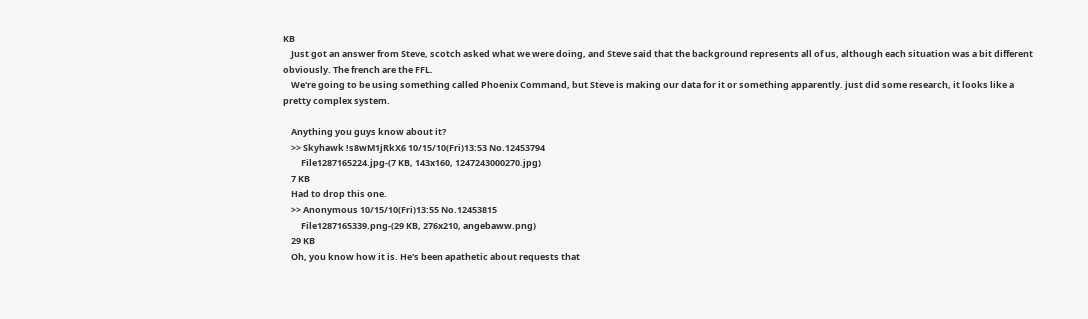KB
    Just got an answer from Steve, scotch asked what we were doing, and Steve said that the background represents all of us, although each situation was a bit different obviously. The french are the FFL.
    We're going to be using something called Phoenix Command, but Steve is making our data for it or something apparently. just did some research, it looks like a pretty complex system.

    Anything you guys know about it?
    >> Skyhawk !s8wM1jRkX6 10/15/10(Fri)13:53 No.12453794
         File1287165224.jpg-(7 KB, 143x160, 1247243000270.jpg)
    7 KB
    Had to drop this one.
    >> Anonymous 10/15/10(Fri)13:55 No.12453815
         File1287165339.png-(29 KB, 276x210, angebaww.png)
    29 KB
    Oh, you know how it is. He's been apathetic about requests that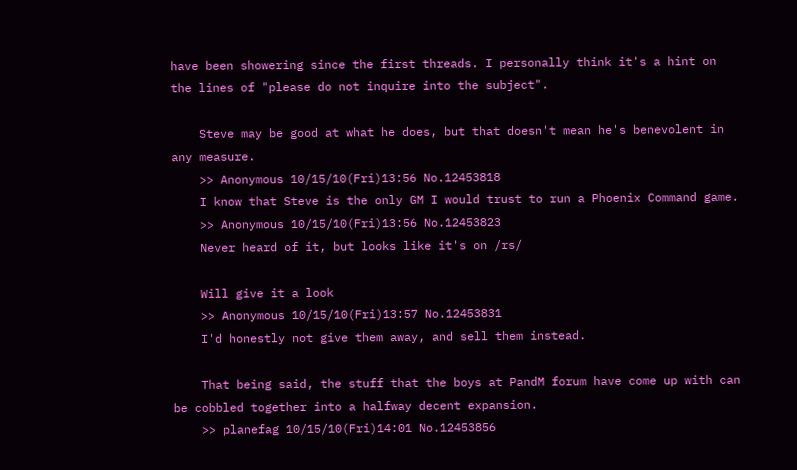have been showering since the first threads. I personally think it's a hint on the lines of "please do not inquire into the subject".

    Steve may be good at what he does, but that doesn't mean he's benevolent in any measure.
    >> Anonymous 10/15/10(Fri)13:56 No.12453818
    I know that Steve is the only GM I would trust to run a Phoenix Command game.
    >> Anonymous 10/15/10(Fri)13:56 No.12453823
    Never heard of it, but looks like it's on /rs/

    Will give it a look
    >> Anonymous 10/15/10(Fri)13:57 No.12453831
    I'd honestly not give them away, and sell them instead.

    That being said, the stuff that the boys at PandM forum have come up with can be cobbled together into a halfway decent expansion.
    >> planefag 10/15/10(Fri)14:01 No.12453856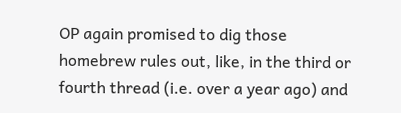OP again promised to dig those homebrew rules out, like, in the third or fourth thread (i.e. over a year ago) and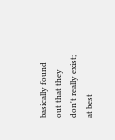basically found out that they don't really exist; at best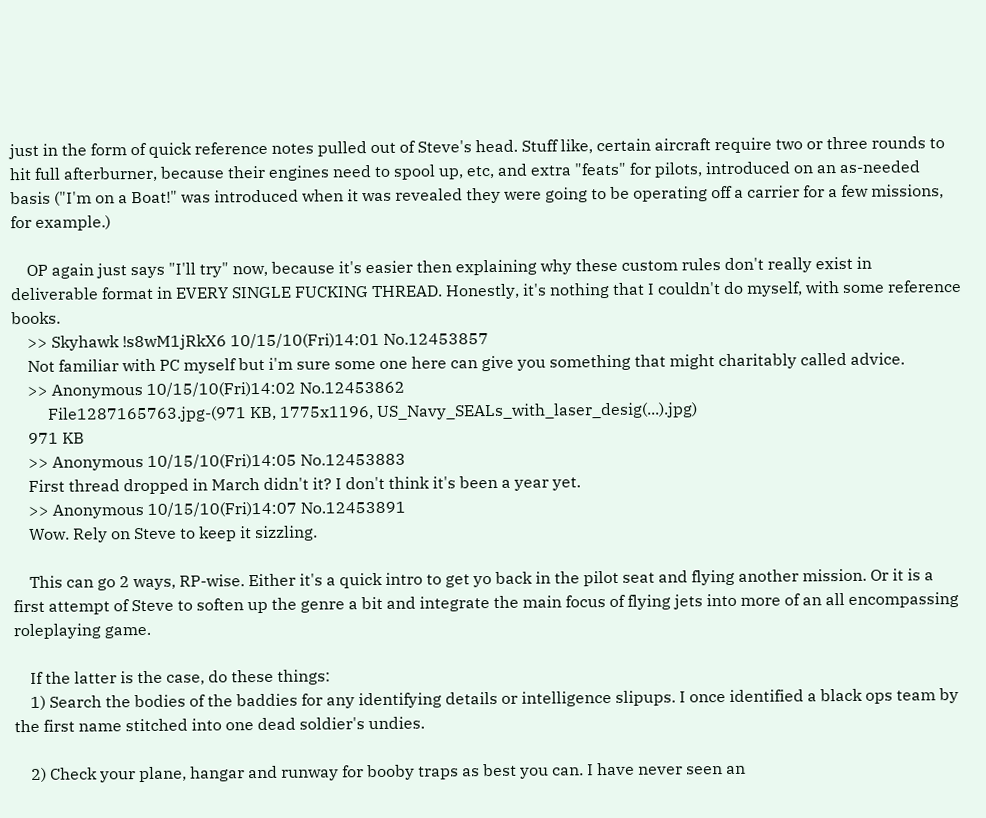just in the form of quick reference notes pulled out of Steve's head. Stuff like, certain aircraft require two or three rounds to hit full afterburner, because their engines need to spool up, etc, and extra "feats" for pilots, introduced on an as-needed basis ("I'm on a Boat!" was introduced when it was revealed they were going to be operating off a carrier for a few missions, for example.)

    OP again just says "I'll try" now, because it's easier then explaining why these custom rules don't really exist in deliverable format in EVERY SINGLE FUCKING THREAD. Honestly, it's nothing that I couldn't do myself, with some reference books.
    >> Skyhawk !s8wM1jRkX6 10/15/10(Fri)14:01 No.12453857
    Not familiar with PC myself but i'm sure some one here can give you something that might charitably called advice.
    >> Anonymous 10/15/10(Fri)14:02 No.12453862
         File1287165763.jpg-(971 KB, 1775x1196, US_Navy_SEALs_with_laser_desig(...).jpg)
    971 KB
    >> Anonymous 10/15/10(Fri)14:05 No.12453883
    First thread dropped in March didn't it? I don't think it's been a year yet.
    >> Anonymous 10/15/10(Fri)14:07 No.12453891
    Wow. Rely on Steve to keep it sizzling.

    This can go 2 ways, RP-wise. Either it's a quick intro to get yo back in the pilot seat and flying another mission. Or it is a first attempt of Steve to soften up the genre a bit and integrate the main focus of flying jets into more of an all encompassing roleplaying game.

    If the latter is the case, do these things:
    1) Search the bodies of the baddies for any identifying details or intelligence slipups. I once identified a black ops team by the first name stitched into one dead soldier's undies.

    2) Check your plane, hangar and runway for booby traps as best you can. I have never seen an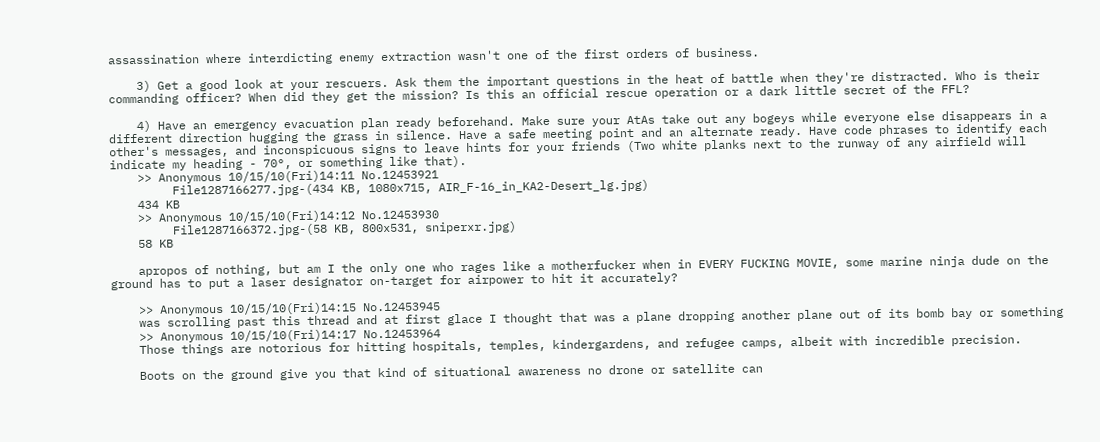assassination where interdicting enemy extraction wasn't one of the first orders of business.

    3) Get a good look at your rescuers. Ask them the important questions in the heat of battle when they're distracted. Who is their commanding officer? When did they get the mission? Is this an official rescue operation or a dark little secret of the FFL?

    4) Have an emergency evacuation plan ready beforehand. Make sure your AtAs take out any bogeys while everyone else disappears in a different direction hugging the grass in silence. Have a safe meeting point and an alternate ready. Have code phrases to identify each other's messages, and inconspicuous signs to leave hints for your friends (Two white planks next to the runway of any airfield will indicate my heading - 70°, or something like that).
    >> Anonymous 10/15/10(Fri)14:11 No.12453921
         File1287166277.jpg-(434 KB, 1080x715, AIR_F-16_in_KA2-Desert_lg.jpg)
    434 KB
    >> Anonymous 10/15/10(Fri)14:12 No.12453930
         File1287166372.jpg-(58 KB, 800x531, sniperxr.jpg)
    58 KB

    apropos of nothing, but am I the only one who rages like a motherfucker when in EVERY FUCKING MOVIE, some marine ninja dude on the ground has to put a laser designator on-target for airpower to hit it accurately?

    >> Anonymous 10/15/10(Fri)14:15 No.12453945
    was scrolling past this thread and at first glace I thought that was a plane dropping another plane out of its bomb bay or something
    >> Anonymous 10/15/10(Fri)14:17 No.12453964
    Those things are notorious for hitting hospitals, temples, kindergardens, and refugee camps, albeit with incredible precision.

    Boots on the ground give you that kind of situational awareness no drone or satellite can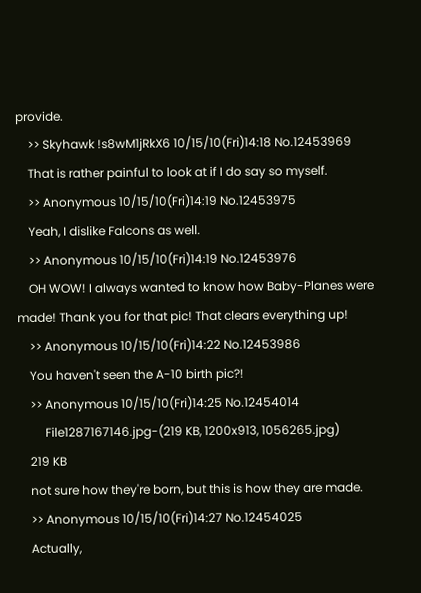provide.
    >> Skyhawk !s8wM1jRkX6 10/15/10(Fri)14:18 No.12453969
    That is rather painful to look at if I do say so myself.
    >> Anonymous 10/15/10(Fri)14:19 No.12453975
    Yeah, I dislike Falcons as well.
    >> Anonymous 10/15/10(Fri)14:19 No.12453976
    OH WOW! I always wanted to know how Baby-Planes were made! Thank you for that pic! That clears everything up!
    >> Anonymous 10/15/10(Fri)14:22 No.12453986
    You haven't seen the A-10 birth pic?!
    >> Anonymous 10/15/10(Fri)14:25 No.12454014
         File1287167146.jpg-(219 KB, 1200x913, 1056265.jpg)
    219 KB
    not sure how they're born, but this is how they are made.
    >> Anonymous 10/15/10(Fri)14:27 No.12454025
    Actually,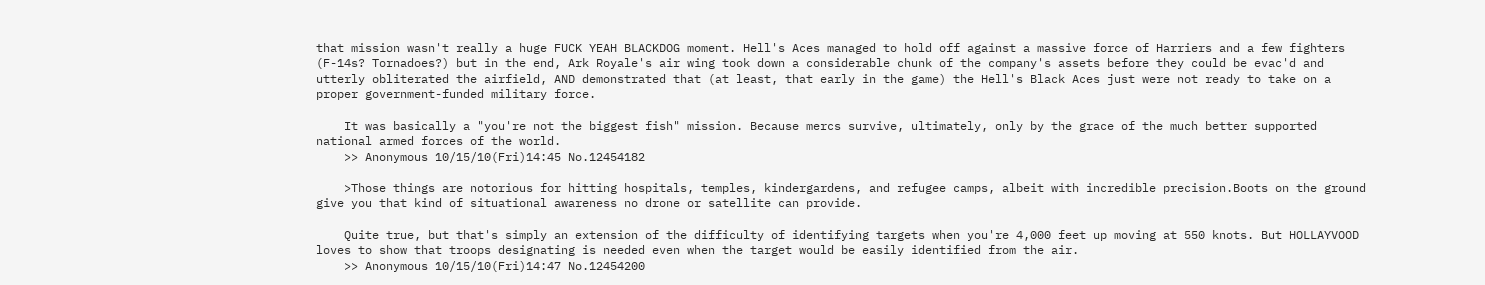that mission wasn't really a huge FUCK YEAH BLACKDOG moment. Hell's Aces managed to hold off against a massive force of Harriers and a few fighters (F-14s? Tornadoes?) but in the end, Ark Royale's air wing took down a considerable chunk of the company's assets before they could be evac'd and utterly obliterated the airfield, AND demonstrated that (at least, that early in the game) the Hell's Black Aces just were not ready to take on a proper government-funded military force.

    It was basically a "you're not the biggest fish" mission. Because mercs survive, ultimately, only by the grace of the much better supported national armed forces of the world.
    >> Anonymous 10/15/10(Fri)14:45 No.12454182

    >Those things are notorious for hitting hospitals, temples, kindergardens, and refugee camps, albeit with incredible precision.Boots on the ground give you that kind of situational awareness no drone or satellite can provide.

    Quite true, but that's simply an extension of the difficulty of identifying targets when you're 4,000 feet up moving at 550 knots. But HOLLAYVOOD loves to show that troops designating is needed even when the target would be easily identified from the air.
    >> Anonymous 10/15/10(Fri)14:47 No.12454200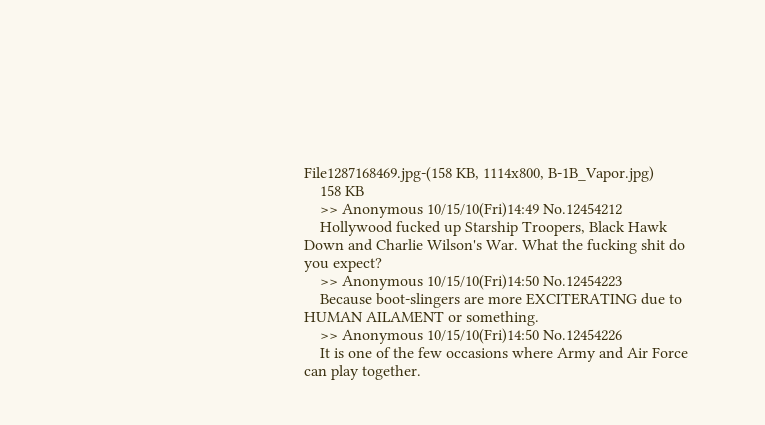File1287168469.jpg-(158 KB, 1114x800, B-1B_Vapor.jpg)
    158 KB
    >> Anonymous 10/15/10(Fri)14:49 No.12454212
    Hollywood fucked up Starship Troopers, Black Hawk Down and Charlie Wilson's War. What the fucking shit do you expect?
    >> Anonymous 10/15/10(Fri)14:50 No.12454223
    Because boot-slingers are more EXCITERATING due to HUMAN AILAMENT or something.
    >> Anonymous 10/15/10(Fri)14:50 No.12454226
    It is one of the few occasions where Army and Air Force can play together.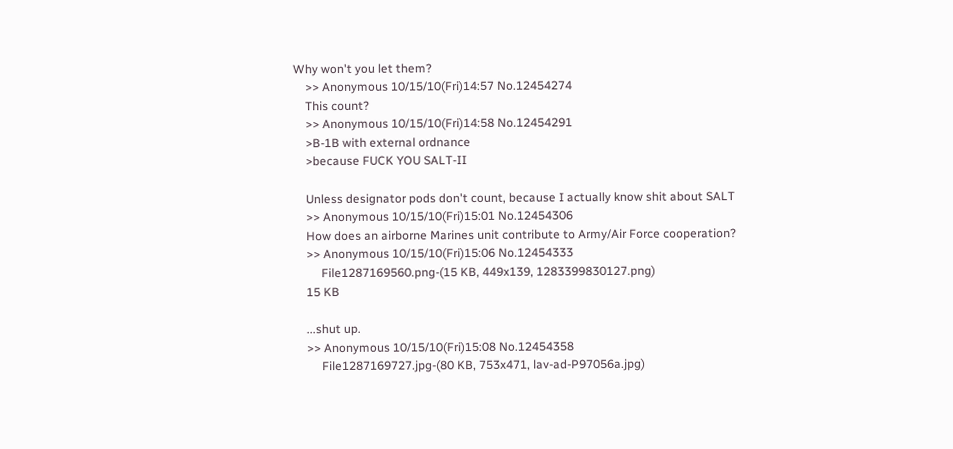Why won't you let them?
    >> Anonymous 10/15/10(Fri)14:57 No.12454274
    This count?
    >> Anonymous 10/15/10(Fri)14:58 No.12454291
    >B-1B with external ordnance
    >because FUCK YOU SALT-II

    Unless designator pods don't count, because I actually know shit about SALT
    >> Anonymous 10/15/10(Fri)15:01 No.12454306
    How does an airborne Marines unit contribute to Army/Air Force cooperation?
    >> Anonymous 10/15/10(Fri)15:06 No.12454333
         File1287169560.png-(15 KB, 449x139, 1283399830127.png)
    15 KB

    ...shut up.
    >> Anonymous 10/15/10(Fri)15:08 No.12454358
         File1287169727.jpg-(80 KB, 753x471, lav-ad-P97056a.jpg)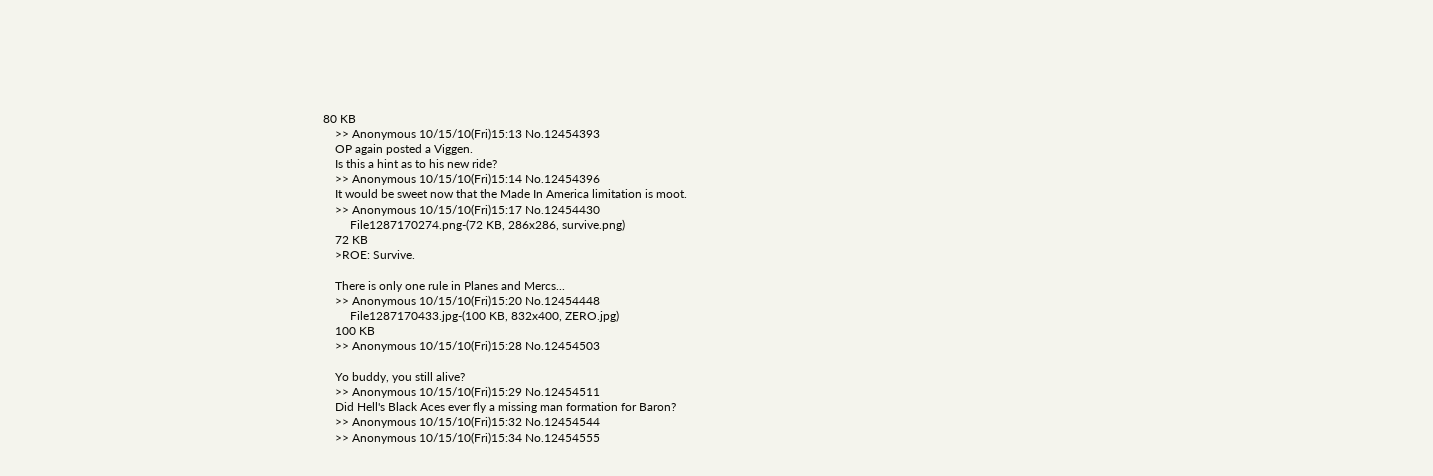80 KB
    >> Anonymous 10/15/10(Fri)15:13 No.12454393
    OP again posted a Viggen.
    Is this a hint as to his new ride?
    >> Anonymous 10/15/10(Fri)15:14 No.12454396
    It would be sweet now that the Made In America limitation is moot.
    >> Anonymous 10/15/10(Fri)15:17 No.12454430
         File1287170274.png-(72 KB, 286x286, survive.png)
    72 KB
    >ROE: Survive.

    There is only one rule in Planes and Mercs...
    >> Anonymous 10/15/10(Fri)15:20 No.12454448
         File1287170433.jpg-(100 KB, 832x400, ZERO.jpg)
    100 KB
    >> Anonymous 10/15/10(Fri)15:28 No.12454503

    Yo buddy, you still alive?
    >> Anonymous 10/15/10(Fri)15:29 No.12454511
    Did Hell's Black Aces ever fly a missing man formation for Baron?
    >> Anonymous 10/15/10(Fri)15:32 No.12454544
    >> Anonymous 10/15/10(Fri)15:34 No.12454555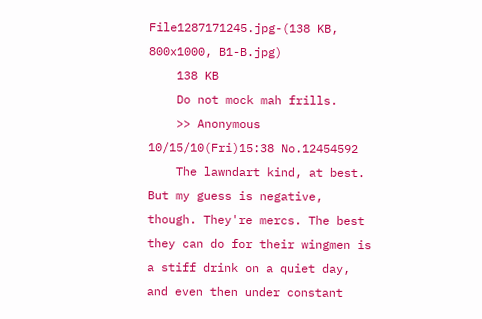File1287171245.jpg-(138 KB, 800x1000, B1-B.jpg)
    138 KB
    Do not mock mah frills.
    >> Anonymous 10/15/10(Fri)15:38 No.12454592
    The lawndart kind, at best. But my guess is negative, though. They're mercs. The best they can do for their wingmen is a stiff drink on a quiet day, and even then under constant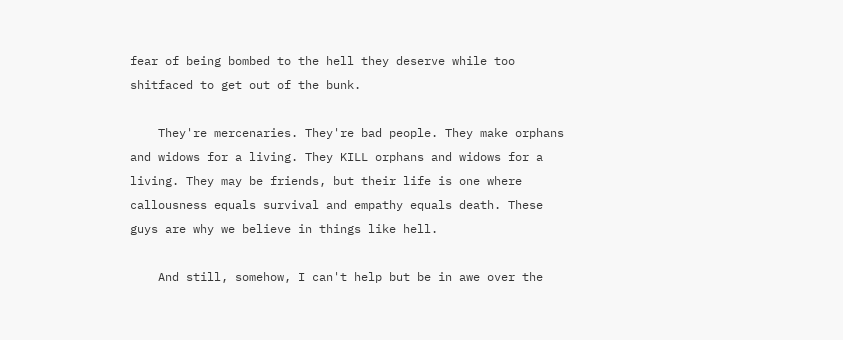fear of being bombed to the hell they deserve while too shitfaced to get out of the bunk.

    They're mercenaries. They're bad people. They make orphans and widows for a living. They KILL orphans and widows for a living. They may be friends, but their life is one where callousness equals survival and empathy equals death. These guys are why we believe in things like hell.

    And still, somehow, I can't help but be in awe over the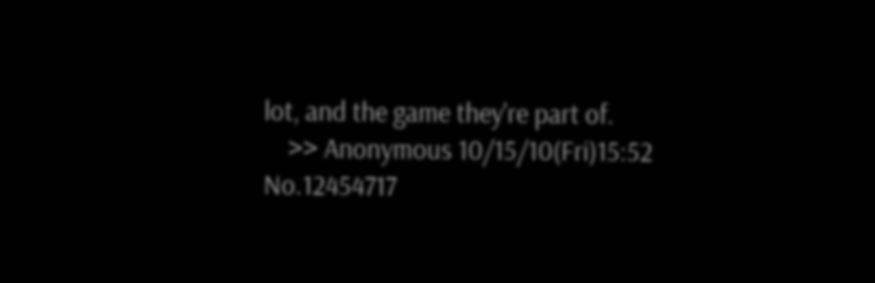lot, and the game they're part of.
    >> Anonymous 10/15/10(Fri)15:52 No.12454717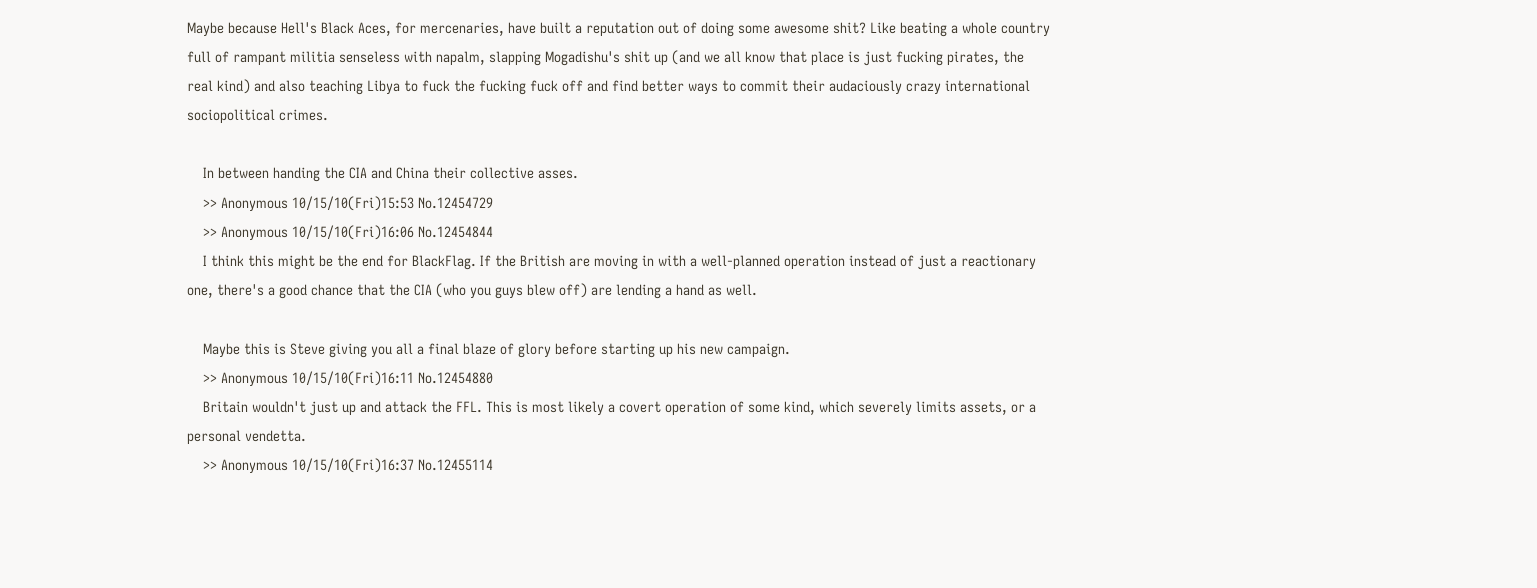Maybe because Hell's Black Aces, for mercenaries, have built a reputation out of doing some awesome shit? Like beating a whole country full of rampant militia senseless with napalm, slapping Mogadishu's shit up (and we all know that place is just fucking pirates, the real kind) and also teaching Libya to fuck the fucking fuck off and find better ways to commit their audaciously crazy international sociopolitical crimes.

    In between handing the CIA and China their collective asses.
    >> Anonymous 10/15/10(Fri)15:53 No.12454729
    >> Anonymous 10/15/10(Fri)16:06 No.12454844
    I think this might be the end for BlackFlag. If the British are moving in with a well-planned operation instead of just a reactionary one, there's a good chance that the CIA (who you guys blew off) are lending a hand as well.

    Maybe this is Steve giving you all a final blaze of glory before starting up his new campaign.
    >> Anonymous 10/15/10(Fri)16:11 No.12454880
    Britain wouldn't just up and attack the FFL. This is most likely a covert operation of some kind, which severely limits assets, or a personal vendetta.
    >> Anonymous 10/15/10(Fri)16:37 No.12455114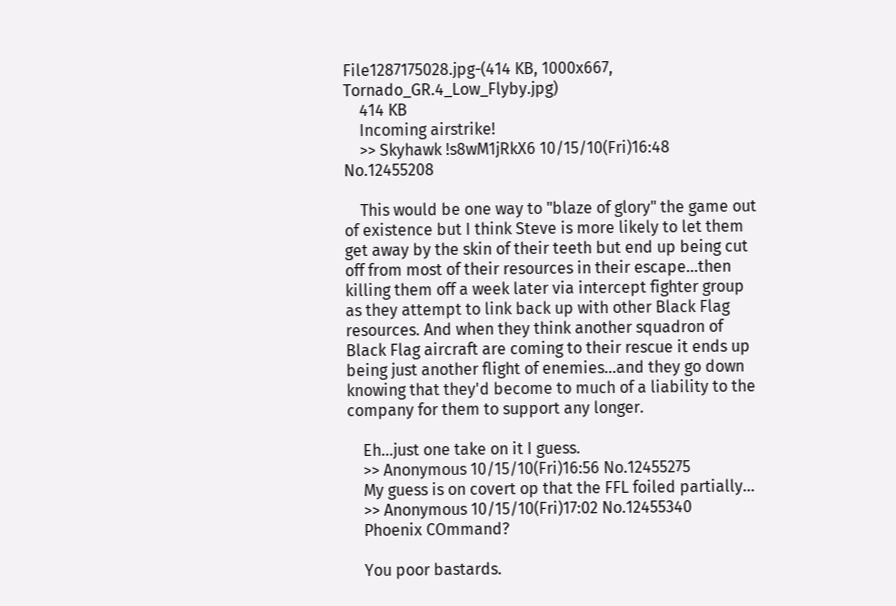File1287175028.jpg-(414 KB, 1000x667, Tornado_GR.4_Low_Flyby.jpg)
    414 KB
    Incoming airstrike!
    >> Skyhawk !s8wM1jRkX6 10/15/10(Fri)16:48 No.12455208

    This would be one way to "blaze of glory" the game out of existence but I think Steve is more likely to let them get away by the skin of their teeth but end up being cut off from most of their resources in their escape...then killing them off a week later via intercept fighter group as they attempt to link back up with other Black Flag resources. And when they think another squadron of Black Flag aircraft are coming to their rescue it ends up being just another flight of enemies...and they go down knowing that they'd become to much of a liability to the company for them to support any longer.

    Eh...just one take on it I guess.
    >> Anonymous 10/15/10(Fri)16:56 No.12455275
    My guess is on covert op that the FFL foiled partially...
    >> Anonymous 10/15/10(Fri)17:02 No.12455340
    Phoenix COmmand?

    You poor bastards.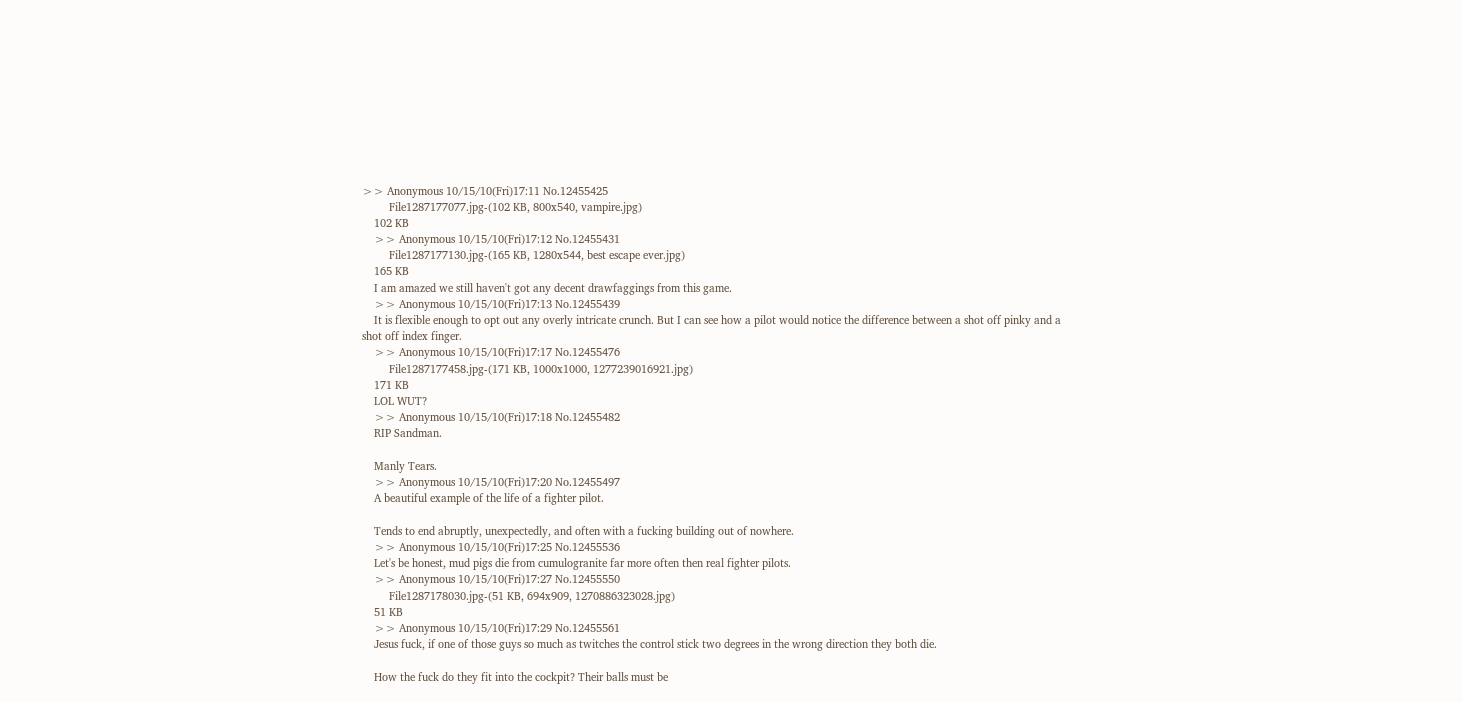>> Anonymous 10/15/10(Fri)17:11 No.12455425
         File1287177077.jpg-(102 KB, 800x540, vampire.jpg)
    102 KB
    >> Anonymous 10/15/10(Fri)17:12 No.12455431
         File1287177130.jpg-(165 KB, 1280x544, best escape ever.jpg)
    165 KB
    I am amazed we still haven't got any decent drawfaggings from this game.
    >> Anonymous 10/15/10(Fri)17:13 No.12455439
    It is flexible enough to opt out any overly intricate crunch. But I can see how a pilot would notice the difference between a shot off pinky and a shot off index finger.
    >> Anonymous 10/15/10(Fri)17:17 No.12455476
         File1287177458.jpg-(171 KB, 1000x1000, 1277239016921.jpg)
    171 KB
    LOL WUT?
    >> Anonymous 10/15/10(Fri)17:18 No.12455482
    RIP Sandman.

    Manly Tears.
    >> Anonymous 10/15/10(Fri)17:20 No.12455497
    A beautiful example of the life of a fighter pilot.

    Tends to end abruptly, unexpectedly, and often with a fucking building out of nowhere.
    >> Anonymous 10/15/10(Fri)17:25 No.12455536
    Let's be honest, mud pigs die from cumulogranite far more often then real fighter pilots.
    >> Anonymous 10/15/10(Fri)17:27 No.12455550
         File1287178030.jpg-(51 KB, 694x909, 1270886323028.jpg)
    51 KB
    >> Anonymous 10/15/10(Fri)17:29 No.12455561
    Jesus fuck, if one of those guys so much as twitches the control stick two degrees in the wrong direction they both die.

    How the fuck do they fit into the cockpit? Their balls must be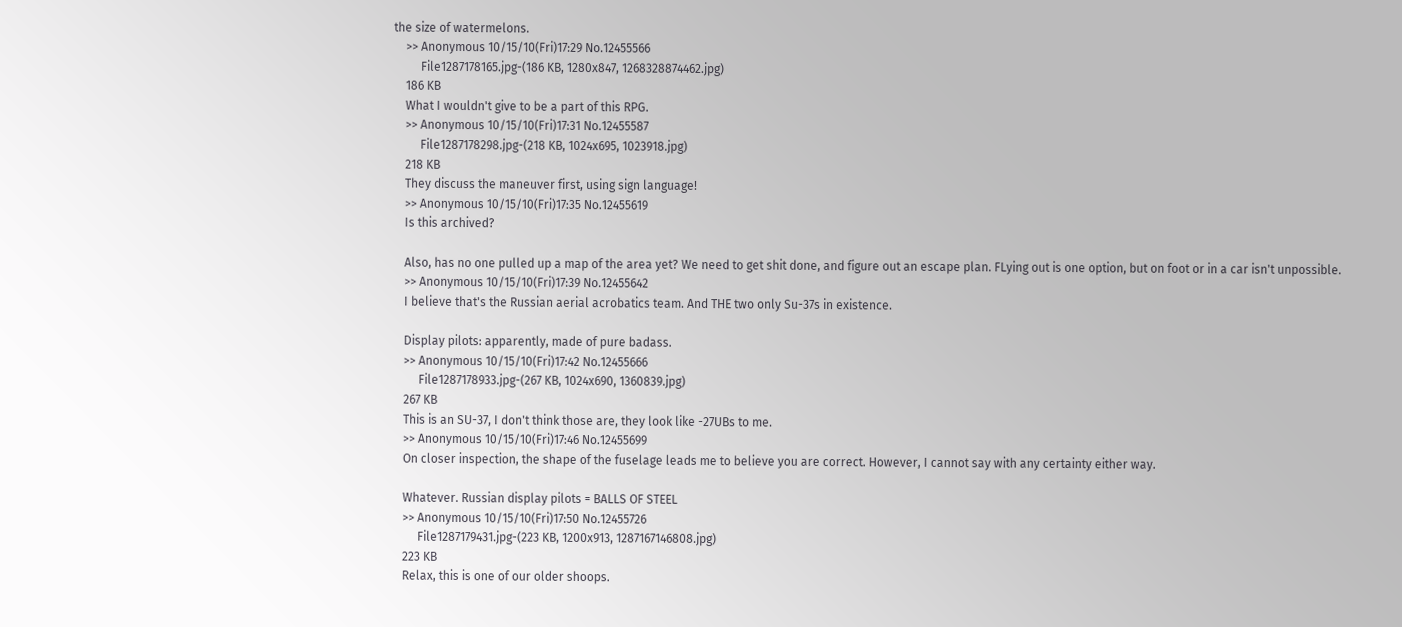the size of watermelons.
    >> Anonymous 10/15/10(Fri)17:29 No.12455566
         File1287178165.jpg-(186 KB, 1280x847, 1268328874462.jpg)
    186 KB
    What I wouldn't give to be a part of this RPG.
    >> Anonymous 10/15/10(Fri)17:31 No.12455587
         File1287178298.jpg-(218 KB, 1024x695, 1023918.jpg)
    218 KB
    They discuss the maneuver first, using sign language!
    >> Anonymous 10/15/10(Fri)17:35 No.12455619
    Is this archived?

    Also, has no one pulled up a map of the area yet? We need to get shit done, and figure out an escape plan. FLying out is one option, but on foot or in a car isn't unpossible.
    >> Anonymous 10/15/10(Fri)17:39 No.12455642
    I believe that's the Russian aerial acrobatics team. And THE two only Su-37s in existence.

    Display pilots: apparently, made of pure badass.
    >> Anonymous 10/15/10(Fri)17:42 No.12455666
         File1287178933.jpg-(267 KB, 1024x690, 1360839.jpg)
    267 KB
    This is an SU-37, I don't think those are, they look like -27UBs to me.
    >> Anonymous 10/15/10(Fri)17:46 No.12455699
    On closer inspection, the shape of the fuselage leads me to believe you are correct. However, I cannot say with any certainty either way.

    Whatever. Russian display pilots = BALLS OF STEEL
    >> Anonymous 10/15/10(Fri)17:50 No.12455726
         File1287179431.jpg-(223 KB, 1200x913, 1287167146808.jpg)
    223 KB
    Relax, this is one of our older shoops.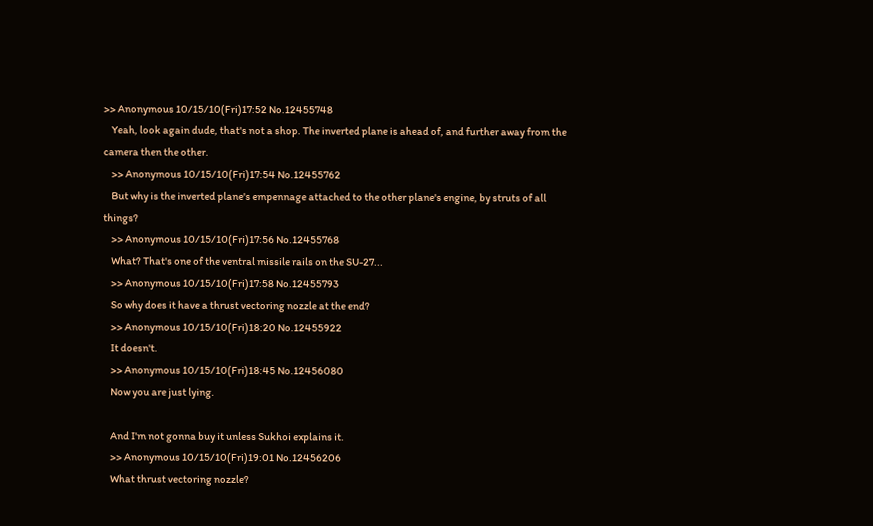>> Anonymous 10/15/10(Fri)17:52 No.12455748
    Yeah, look again dude, that's not a shop. The inverted plane is ahead of, and further away from the camera then the other.
    >> Anonymous 10/15/10(Fri)17:54 No.12455762
    But why is the inverted plane's empennage attached to the other plane's engine, by struts of all things?
    >> Anonymous 10/15/10(Fri)17:56 No.12455768
    What? That's one of the ventral missile rails on the SU-27...
    >> Anonymous 10/15/10(Fri)17:58 No.12455793
    So why does it have a thrust vectoring nozzle at the end?
    >> Anonymous 10/15/10(Fri)18:20 No.12455922
    It doesn't.
    >> Anonymous 10/15/10(Fri)18:45 No.12456080
    Now you are just lying.

    And I'm not gonna buy it unless Sukhoi explains it.
    >> Anonymous 10/15/10(Fri)19:01 No.12456206
    What thrust vectoring nozzle?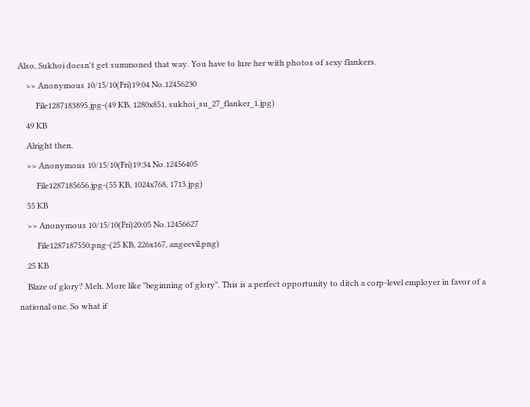Also, Sukhoi doesn't get summoned that way. You have to lure her with photos of sexy flankers.
    >> Anonymous 10/15/10(Fri)19:04 No.12456230
         File1287183895.jpg-(49 KB, 1280x851, sukhoi_su_27_flanker_1.jpg)
    49 KB
    Alright then.
    >> Anonymous 10/15/10(Fri)19:34 No.12456405
         File1287185656.jpg-(55 KB, 1024x768, 1713.jpg)
    55 KB
    >> Anonymous 10/15/10(Fri)20:05 No.12456627
         File1287187550.png-(25 KB, 226x167, angeevil.png)
    25 KB
    Blaze of glory? Meh. More like "beginning of glory". This is a perfect opportunity to ditch a corp-level employer in favor of a national one. So what if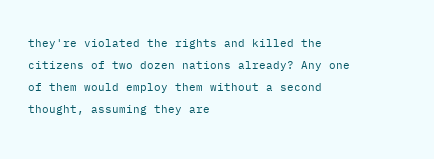they're violated the rights and killed the citizens of two dozen nations already? Any one of them would employ them without a second thought, assuming they are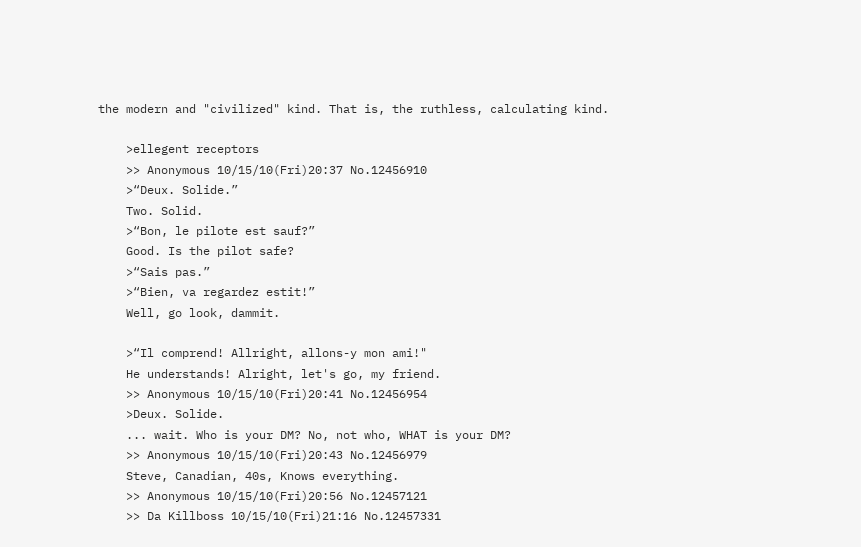the modern and "civilized" kind. That is, the ruthless, calculating kind.

    >ellegent receptors
    >> Anonymous 10/15/10(Fri)20:37 No.12456910
    >“Deux. Solide.”
    Two. Solid.
    >“Bon, le pilote est sauf?”
    Good. Is the pilot safe?
    >“Sais pas.”
    >“Bien, va regardez estit!”
    Well, go look, dammit.

    >“Il comprend! Allright, allons-y mon ami!"
    He understands! Alright, let's go, my friend.
    >> Anonymous 10/15/10(Fri)20:41 No.12456954
    >Deux. Solide.
    ... wait. Who is your DM? No, not who, WHAT is your DM?
    >> Anonymous 10/15/10(Fri)20:43 No.12456979
    Steve, Canadian, 40s, Knows everything.
    >> Anonymous 10/15/10(Fri)20:56 No.12457121
    >> Da Killboss 10/15/10(Fri)21:16 No.12457331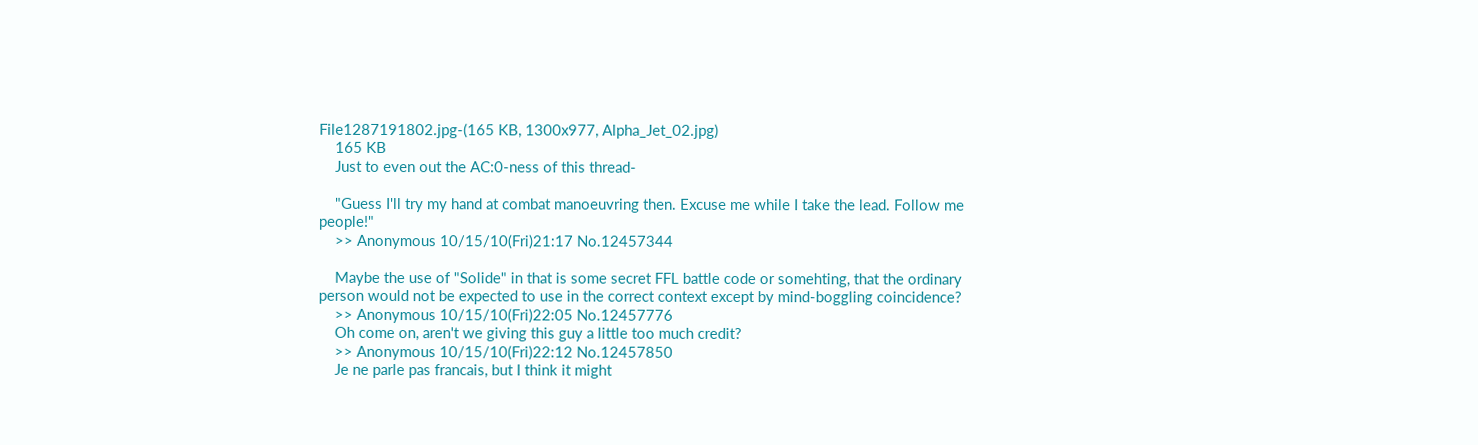File1287191802.jpg-(165 KB, 1300x977, Alpha_Jet_02.jpg)
    165 KB
    Just to even out the AC:0-ness of this thread-

    "Guess I'll try my hand at combat manoeuvring then. Excuse me while I take the lead. Follow me people!"
    >> Anonymous 10/15/10(Fri)21:17 No.12457344

    Maybe the use of "Solide" in that is some secret FFL battle code or somehting, that the ordinary person would not be expected to use in the correct context except by mind-boggling coincidence?
    >> Anonymous 10/15/10(Fri)22:05 No.12457776
    Oh come on, aren't we giving this guy a little too much credit?
    >> Anonymous 10/15/10(Fri)22:12 No.12457850
    Je ne parle pas francais, but I think it might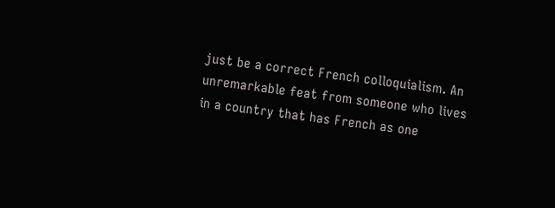just be a correct French colloquialism. An unremarkable feat from someone who lives in a country that has French as one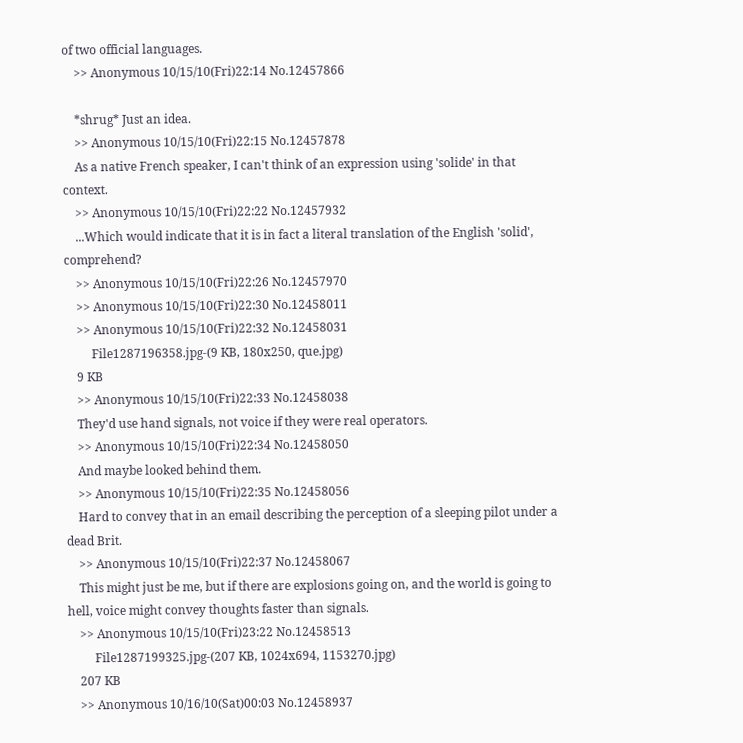of two official languages.
    >> Anonymous 10/15/10(Fri)22:14 No.12457866

    *shrug* Just an idea.
    >> Anonymous 10/15/10(Fri)22:15 No.12457878
    As a native French speaker, I can't think of an expression using 'solide' in that context.
    >> Anonymous 10/15/10(Fri)22:22 No.12457932
    ...Which would indicate that it is in fact a literal translation of the English 'solid', comprehend?
    >> Anonymous 10/15/10(Fri)22:26 No.12457970
    >> Anonymous 10/15/10(Fri)22:30 No.12458011
    >> Anonymous 10/15/10(Fri)22:32 No.12458031
         File1287196358.jpg-(9 KB, 180x250, que.jpg)
    9 KB
    >> Anonymous 10/15/10(Fri)22:33 No.12458038
    They'd use hand signals, not voice if they were real operators.
    >> Anonymous 10/15/10(Fri)22:34 No.12458050
    And maybe looked behind them.
    >> Anonymous 10/15/10(Fri)22:35 No.12458056
    Hard to convey that in an email describing the perception of a sleeping pilot under a dead Brit.
    >> Anonymous 10/15/10(Fri)22:37 No.12458067
    This might just be me, but if there are explosions going on, and the world is going to hell, voice might convey thoughts faster than signals.
    >> Anonymous 10/15/10(Fri)23:22 No.12458513
         File1287199325.jpg-(207 KB, 1024x694, 1153270.jpg)
    207 KB
    >> Anonymous 10/16/10(Sat)00:03 No.12458937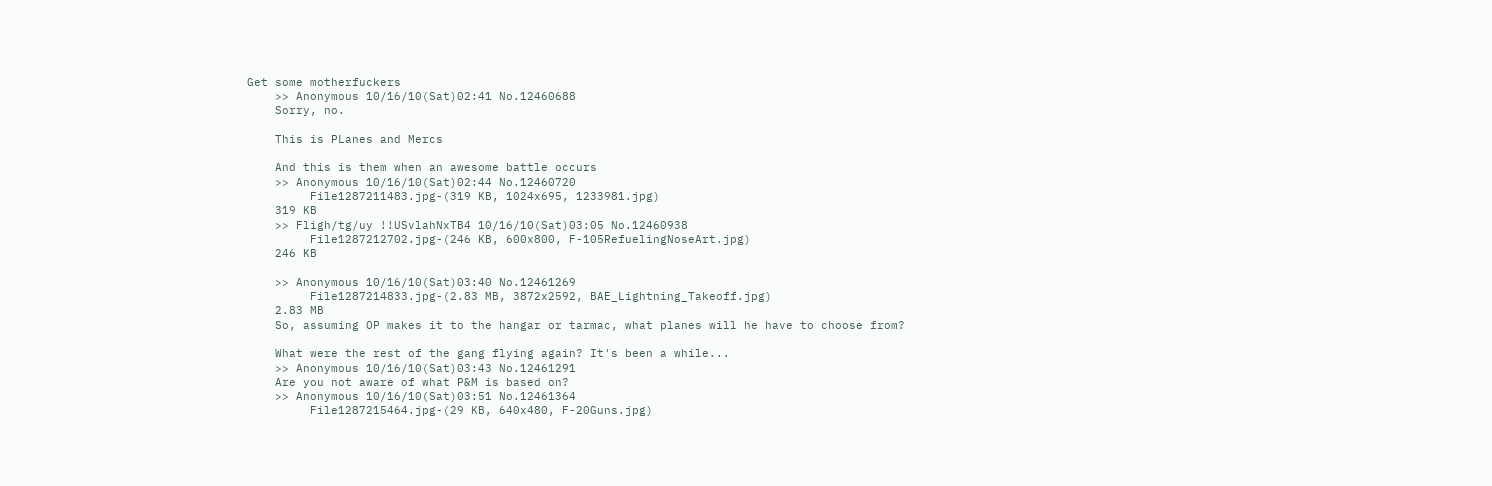Get some motherfuckers
    >> Anonymous 10/16/10(Sat)02:41 No.12460688
    Sorry, no.

    This is PLanes and Mercs

    And this is them when an awesome battle occurs
    >> Anonymous 10/16/10(Sat)02:44 No.12460720
         File1287211483.jpg-(319 KB, 1024x695, 1233981.jpg)
    319 KB
    >> Fligh/tg/uy !!USvlahNxTB4 10/16/10(Sat)03:05 No.12460938
         File1287212702.jpg-(246 KB, 600x800, F-105RefuelingNoseArt.jpg)
    246 KB

    >> Anonymous 10/16/10(Sat)03:40 No.12461269
         File1287214833.jpg-(2.83 MB, 3872x2592, BAE_Lightning_Takeoff.jpg)
    2.83 MB
    So, assuming OP makes it to the hangar or tarmac, what planes will he have to choose from?

    What were the rest of the gang flying again? It's been a while...
    >> Anonymous 10/16/10(Sat)03:43 No.12461291
    Are you not aware of what P&M is based on?
    >> Anonymous 10/16/10(Sat)03:51 No.12461364
         File1287215464.jpg-(29 KB, 640x480, F-20Guns.jpg)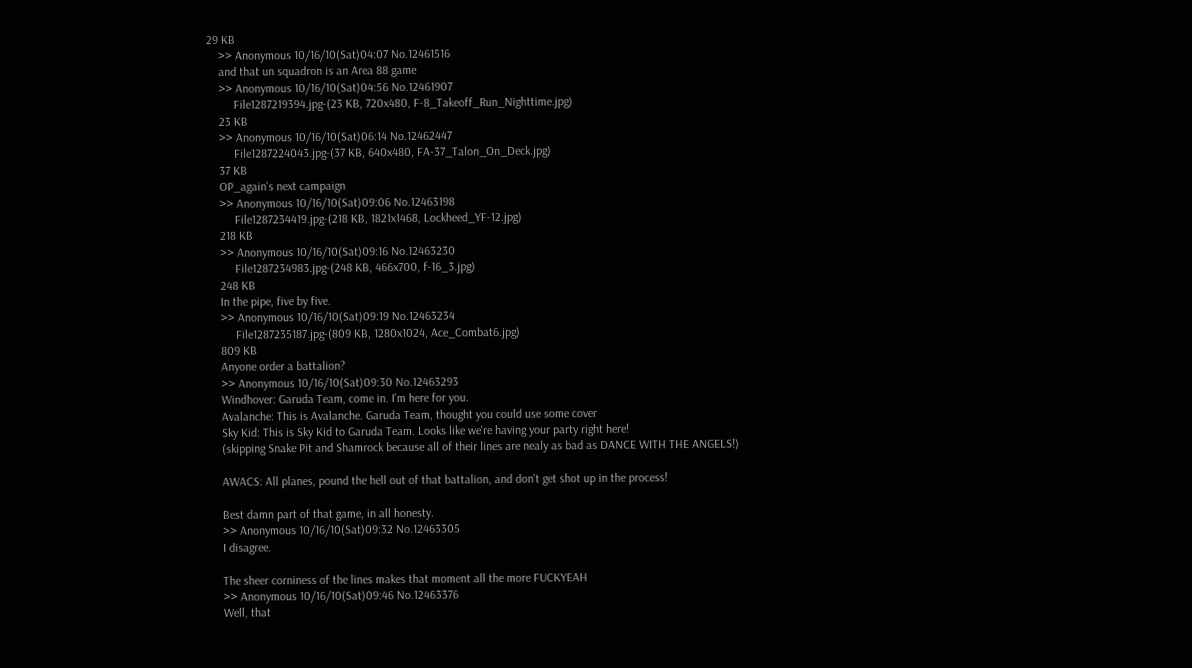29 KB
    >> Anonymous 10/16/10(Sat)04:07 No.12461516
    and that un squadron is an Area 88 game
    >> Anonymous 10/16/10(Sat)04:56 No.12461907
         File1287219394.jpg-(23 KB, 720x480, F-8_Takeoff_Run_Nighttime.jpg)
    23 KB
    >> Anonymous 10/16/10(Sat)06:14 No.12462447
         File1287224043.jpg-(37 KB, 640x480, FA-37_Talon_On_Deck.jpg)
    37 KB
    OP_again's next campaign
    >> Anonymous 10/16/10(Sat)09:06 No.12463198
         File1287234419.jpg-(218 KB, 1821x1468, Lockheed_YF-12.jpg)
    218 KB
    >> Anonymous 10/16/10(Sat)09:16 No.12463230
         File1287234983.jpg-(248 KB, 466x700, f-16_3.jpg)
    248 KB
    In the pipe, five by five.
    >> Anonymous 10/16/10(Sat)09:19 No.12463234
         File1287235187.jpg-(809 KB, 1280x1024, Ace_Combat6.jpg)
    809 KB
    Anyone order a battalion?
    >> Anonymous 10/16/10(Sat)09:30 No.12463293
    Windhover: Garuda Team, come in. I'm here for you.
    Avalanche: This is Avalanche. Garuda Team, thought you could use some cover
    Sky Kid: This is Sky Kid to Garuda Team. Looks like we're having your party right here!
    (skipping Snake Pit and Shamrock because all of their lines are nealy as bad as DANCE WITH THE ANGELS!)

    AWACS: All planes, pound the hell out of that battalion, and don't get shot up in the process!

    Best damn part of that game, in all honesty.
    >> Anonymous 10/16/10(Sat)09:32 No.12463305
    I disagree.

    The sheer corniness of the lines makes that moment all the more FUCKYEAH
    >> Anonymous 10/16/10(Sat)09:46 No.12463376
    Well, that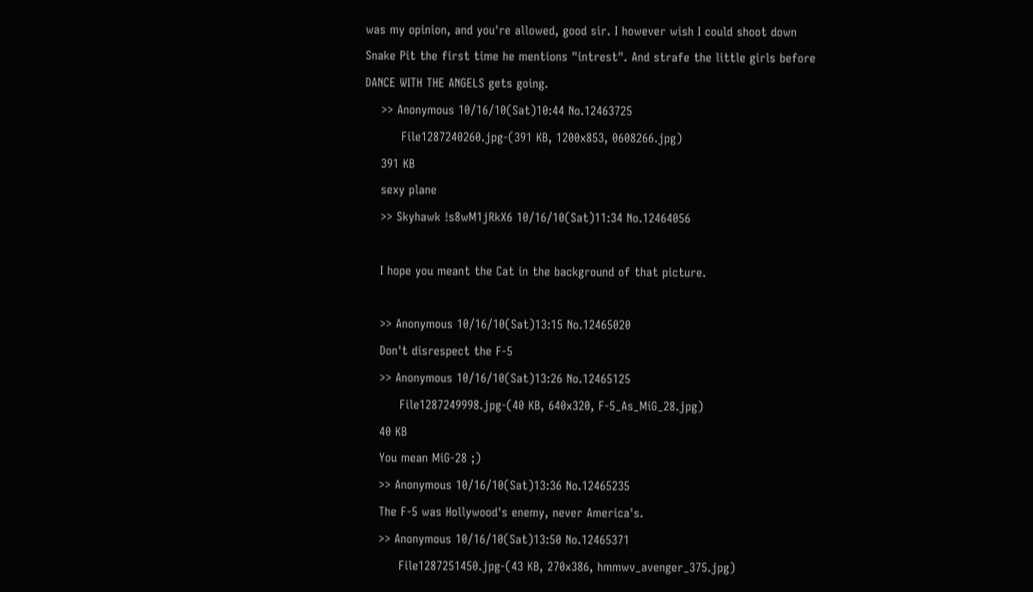was my opinion, and you're allowed, good sir. I however wish I could shoot down Snake Pit the first time he mentions "intrest". And strafe the little girls before DANCE WITH THE ANGELS gets going.
    >> Anonymous 10/16/10(Sat)10:44 No.12463725
         File1287240260.jpg-(391 KB, 1200x853, 0608266.jpg)
    391 KB
    sexy plane
    >> Skyhawk !s8wM1jRkX6 10/16/10(Sat)11:34 No.12464056

    I hope you meant the Cat in the background of that picture.

    >> Anonymous 10/16/10(Sat)13:15 No.12465020
    Don't disrespect the F-5
    >> Anonymous 10/16/10(Sat)13:26 No.12465125
         File1287249998.jpg-(40 KB, 640x320, F-5_As_MiG_28.jpg)
    40 KB
    You mean MiG-28 ;)
    >> Anonymous 10/16/10(Sat)13:36 No.12465235
    The F-5 was Hollywood's enemy, never America's.
    >> Anonymous 10/16/10(Sat)13:50 No.12465371
         File1287251450.jpg-(43 KB, 270x386, hmmwv_avenger_375.jpg)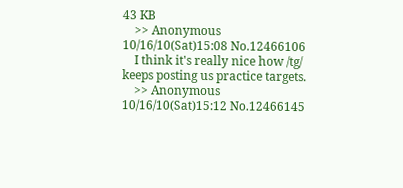43 KB
    >> Anonymous 10/16/10(Sat)15:08 No.12466106
    I think it's really nice how /tg/ keeps posting us practice targets.
    >> Anonymous 10/16/10(Sat)15:12 No.12466145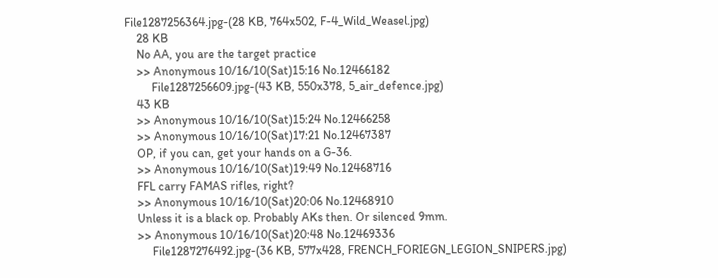File1287256364.jpg-(28 KB, 764x502, F-4_Wild_Weasel.jpg)
    28 KB
    No AA, you are the target practice
    >> Anonymous 10/16/10(Sat)15:16 No.12466182
         File1287256609.jpg-(43 KB, 550x378, 5_air_defence.jpg)
    43 KB
    >> Anonymous 10/16/10(Sat)15:24 No.12466258
    >> Anonymous 10/16/10(Sat)17:21 No.12467387
    OP, if you can, get your hands on a G-36.
    >> Anonymous 10/16/10(Sat)19:49 No.12468716
    FFL carry FAMAS rifles, right?
    >> Anonymous 10/16/10(Sat)20:06 No.12468910
    Unless it is a black op. Probably AKs then. Or silenced 9mm.
    >> Anonymous 10/16/10(Sat)20:48 No.12469336
         File1287276492.jpg-(36 KB, 577x428, FRENCH_FORIEGN_LEGION_SNIPERS.jpg)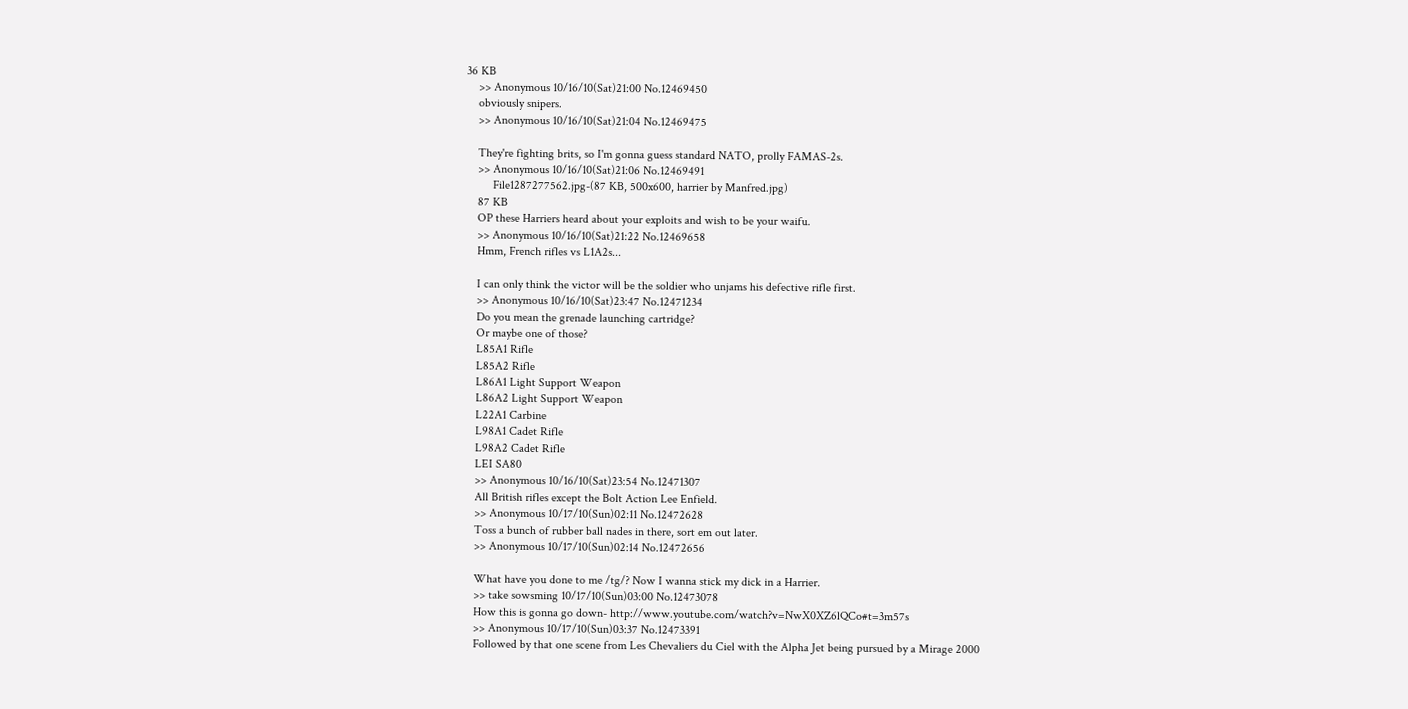36 KB
    >> Anonymous 10/16/10(Sat)21:00 No.12469450
    obviously snipers.
    >> Anonymous 10/16/10(Sat)21:04 No.12469475

    They're fighting brits, so I'm gonna guess standard NATO, prolly FAMAS-2s.
    >> Anonymous 10/16/10(Sat)21:06 No.12469491
         File1287277562.jpg-(87 KB, 500x600, harrier by Manfred.jpg)
    87 KB
    OP these Harriers heard about your exploits and wish to be your waifu.
    >> Anonymous 10/16/10(Sat)21:22 No.12469658
    Hmm, French rifles vs L1A2s...

    I can only think the victor will be the soldier who unjams his defective rifle first.
    >> Anonymous 10/16/10(Sat)23:47 No.12471234
    Do you mean the grenade launching cartridge?
    Or maybe one of those?
    L85A1 Rifle
    L85A2 Rifle
    L86A1 Light Support Weapon
    L86A2 Light Support Weapon
    L22A1 Carbine
    L98A1 Cadet Rifle
    L98A2 Cadet Rifle
    LEI SA80
    >> Anonymous 10/16/10(Sat)23:54 No.12471307
    All British rifles except the Bolt Action Lee Enfield.
    >> Anonymous 10/17/10(Sun)02:11 No.12472628
    Toss a bunch of rubber ball nades in there, sort em out later.
    >> Anonymous 10/17/10(Sun)02:14 No.12472656

    What have you done to me /tg/? Now I wanna stick my dick in a Harrier.
    >> take sowsming 10/17/10(Sun)03:00 No.12473078
    How this is gonna go down- http://www.youtube.com/watch?v=NwX0XZ6lQCo#t=3m57s
    >> Anonymous 10/17/10(Sun)03:37 No.12473391
    Followed by that one scene from Les Chevaliers du Ciel with the Alpha Jet being pursued by a Mirage 2000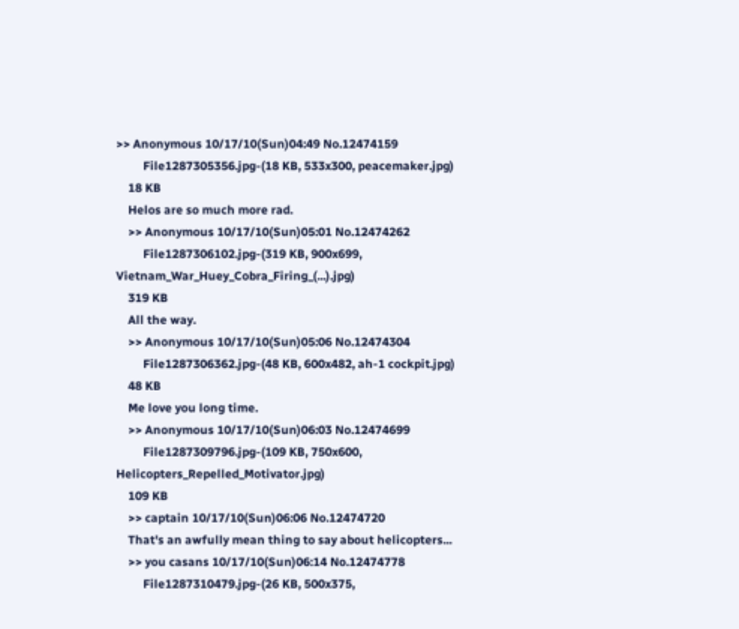>> Anonymous 10/17/10(Sun)04:49 No.12474159
         File1287305356.jpg-(18 KB, 533x300, peacemaker.jpg)
    18 KB
    Helos are so much more rad.
    >> Anonymous 10/17/10(Sun)05:01 No.12474262
         File1287306102.jpg-(319 KB, 900x699, Vietnam_War_Huey_Cobra_Firing_(...).jpg)
    319 KB
    All the way.
    >> Anonymous 10/17/10(Sun)05:06 No.12474304
         File1287306362.jpg-(48 KB, 600x482, ah-1 cockpit.jpg)
    48 KB
    Me love you long time.
    >> Anonymous 10/17/10(Sun)06:03 No.12474699
         File1287309796.jpg-(109 KB, 750x600, Helicopters_Repelled_Motivator.jpg)
    109 KB
    >> captain 10/17/10(Sun)06:06 No.12474720
    That's an awfully mean thing to say about helicopters...
    >> you casans 10/17/10(Sun)06:14 No.12474778
         File1287310479.jpg-(26 KB, 500x375,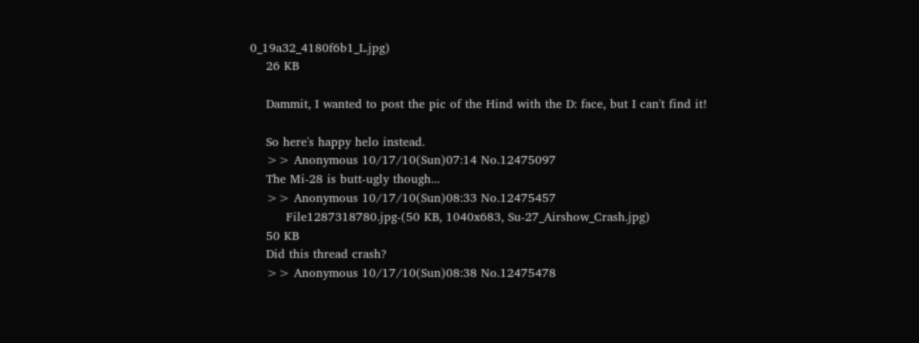0_19a32_4180f6b1_L.jpg)
    26 KB

    Dammit, I wanted to post the pic of the Hind with the D: face, but I can't find it!

    So here's happy helo instead.
    >> Anonymous 10/17/10(Sun)07:14 No.12475097
    The Mi-28 is butt-ugly though...
    >> Anonymous 10/17/10(Sun)08:33 No.12475457
         File1287318780.jpg-(50 KB, 1040x683, Su-27_Airshow_Crash.jpg)
    50 KB
    Did this thread crash?
    >> Anonymous 10/17/10(Sun)08:38 No.12475478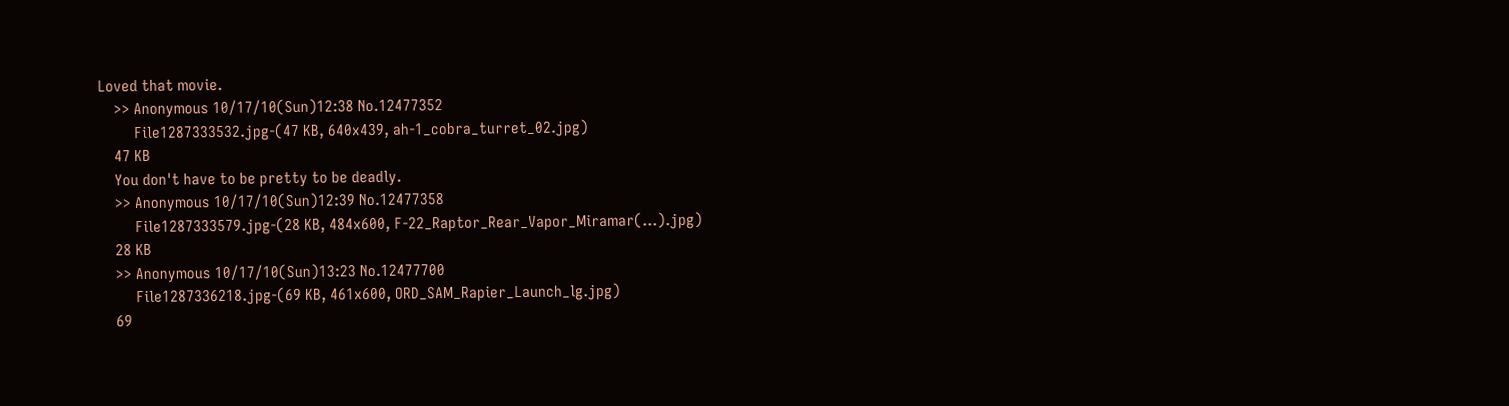Loved that movie.
    >> Anonymous 10/17/10(Sun)12:38 No.12477352
         File1287333532.jpg-(47 KB, 640x439, ah-1_cobra_turret_02.jpg)
    47 KB
    You don't have to be pretty to be deadly.
    >> Anonymous 10/17/10(Sun)12:39 No.12477358
         File1287333579.jpg-(28 KB, 484x600, F-22_Raptor_Rear_Vapor_Miramar(...).jpg)
    28 KB
    >> Anonymous 10/17/10(Sun)13:23 No.12477700
         File1287336218.jpg-(69 KB, 461x600, ORD_SAM_Rapier_Launch_lg.jpg)
    69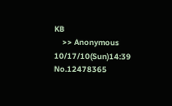KB
    >> Anonymous 10/17/10(Sun)14:39 No.12478365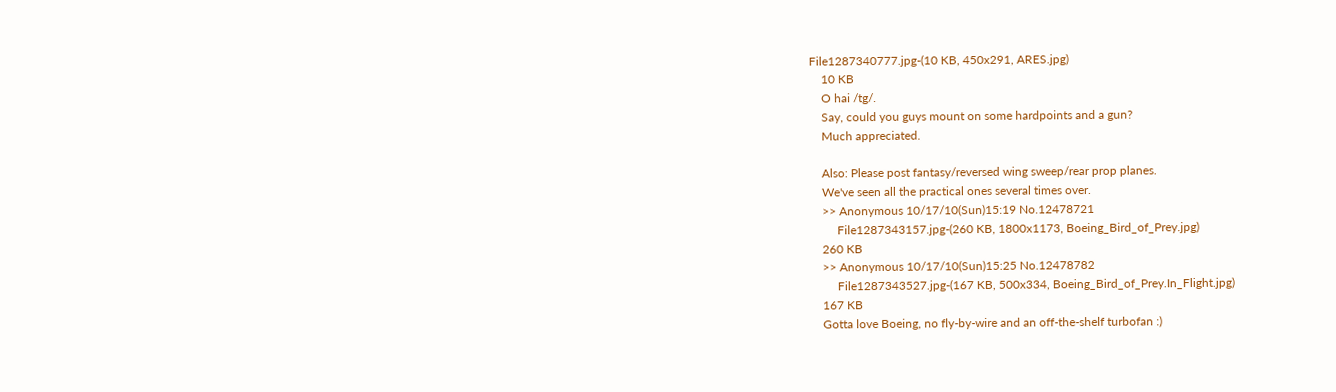File1287340777.jpg-(10 KB, 450x291, ARES.jpg)
    10 KB
    O hai /tg/.
    Say, could you guys mount on some hardpoints and a gun?
    Much appreciated.

    Also: Please post fantasy/reversed wing sweep/rear prop planes.
    We've seen all the practical ones several times over.
    >> Anonymous 10/17/10(Sun)15:19 No.12478721
         File1287343157.jpg-(260 KB, 1800x1173, Boeing_Bird_of_Prey.jpg)
    260 KB
    >> Anonymous 10/17/10(Sun)15:25 No.12478782
         File1287343527.jpg-(167 KB, 500x334, Boeing_Bird_of_Prey.In_Flight.jpg)
    167 KB
    Gotta love Boeing, no fly-by-wire and an off-the-shelf turbofan :)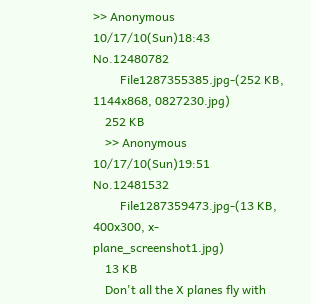>> Anonymous 10/17/10(Sun)18:43 No.12480782
         File1287355385.jpg-(252 KB, 1144x868, 0827230.jpg)
    252 KB
    >> Anonymous 10/17/10(Sun)19:51 No.12481532
         File1287359473.jpg-(13 KB, 400x300, x-plane_screenshot1.jpg)
    13 KB
    Don't all the X planes fly with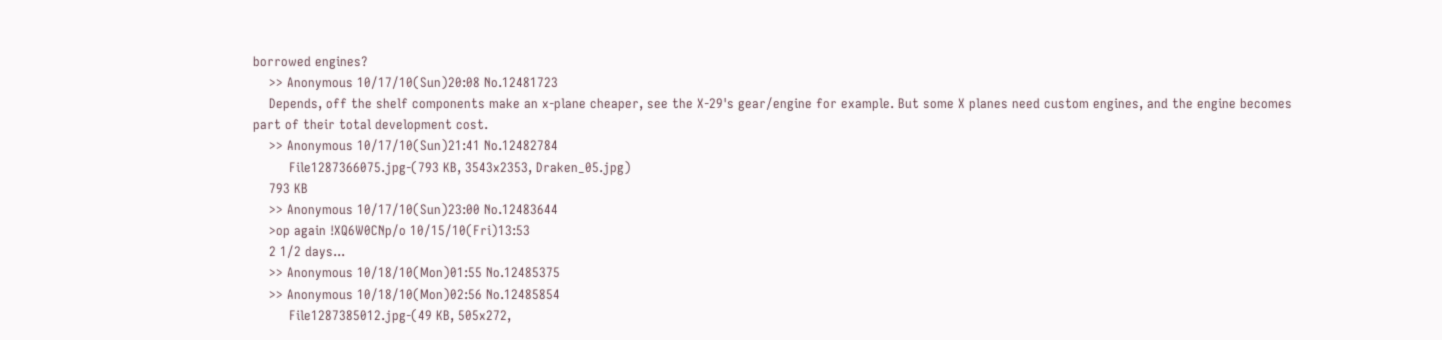borrowed engines?
    >> Anonymous 10/17/10(Sun)20:08 No.12481723
    Depends, off the shelf components make an x-plane cheaper, see the X-29's gear/engine for example. But some X planes need custom engines, and the engine becomes part of their total development cost.
    >> Anonymous 10/17/10(Sun)21:41 No.12482784
         File1287366075.jpg-(793 KB, 3543x2353, Draken_05.jpg)
    793 KB
    >> Anonymous 10/17/10(Sun)23:00 No.12483644
    >op again !XQ6W0CNp/o 10/15/10(Fri)13:53
    2 1/2 days...
    >> Anonymous 10/18/10(Mon)01:55 No.12485375
    >> Anonymous 10/18/10(Mon)02:56 No.12485854
         File1287385012.jpg-(49 KB, 505x272,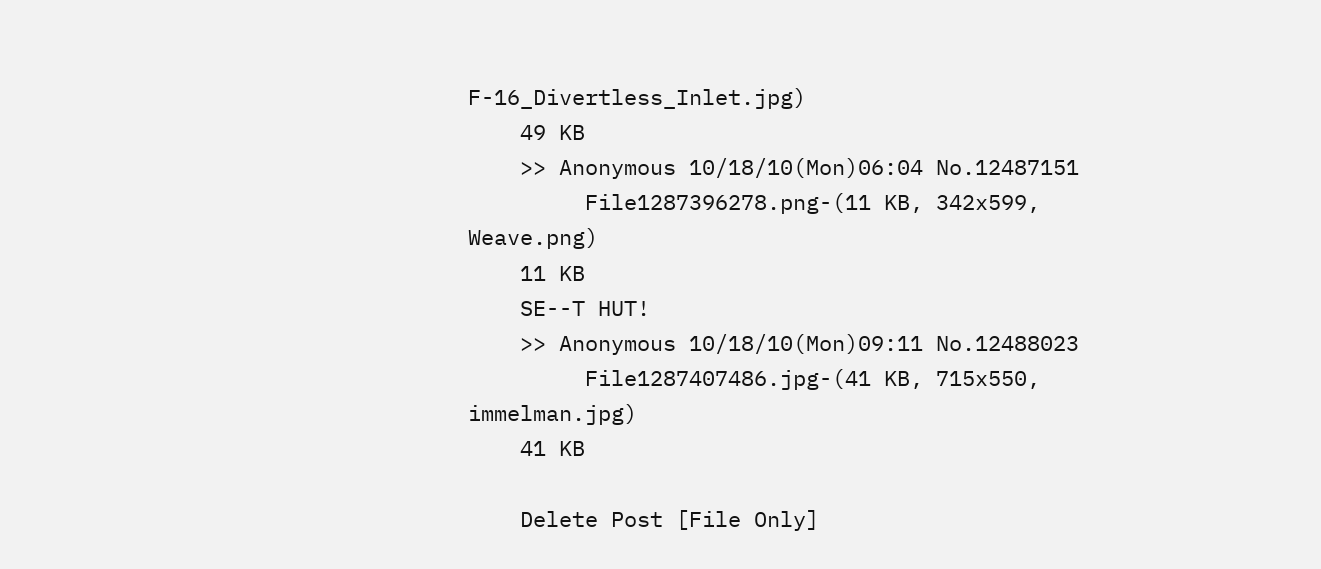F-16_Divertless_Inlet.jpg)
    49 KB
    >> Anonymous 10/18/10(Mon)06:04 No.12487151
         File1287396278.png-(11 KB, 342x599, Weave.png)
    11 KB
    SE--T HUT!
    >> Anonymous 10/18/10(Mon)09:11 No.12488023
         File1287407486.jpg-(41 KB, 715x550, immelman.jpg)
    41 KB

    Delete Post [File Only]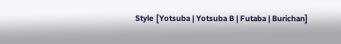Style [Yotsuba | Yotsuba B | Futaba | Burichan]